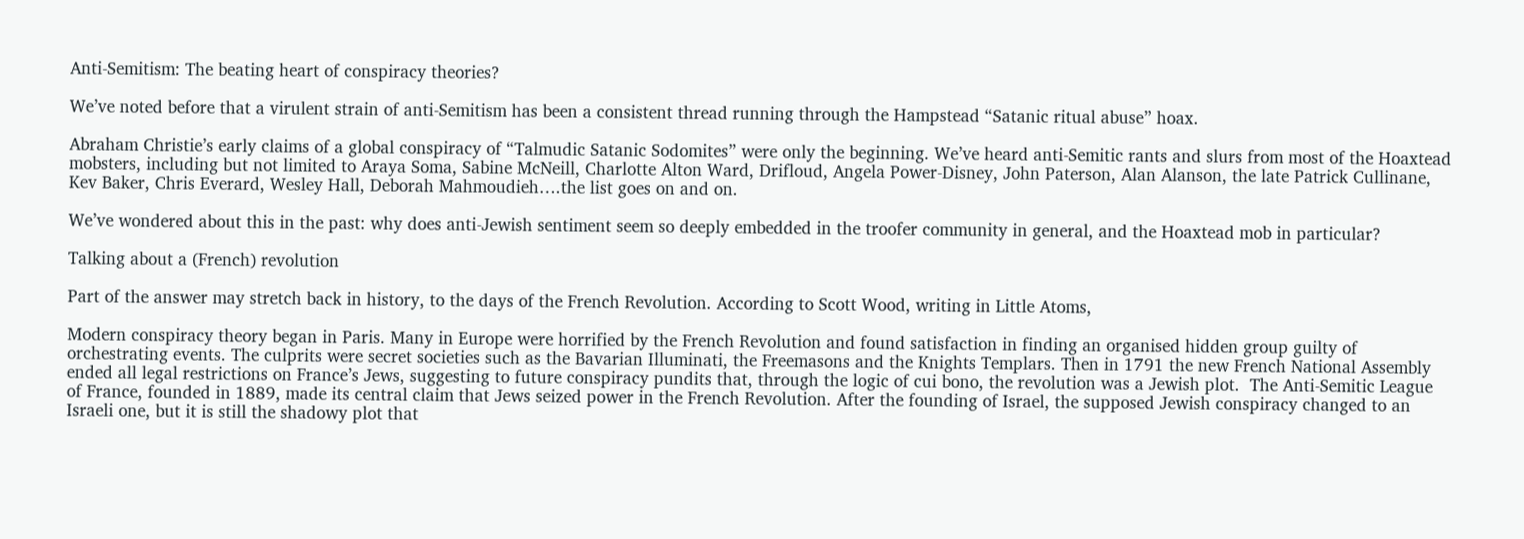Anti-Semitism: The beating heart of conspiracy theories?

We’ve noted before that a virulent strain of anti-Semitism has been a consistent thread running through the Hampstead “Satanic ritual abuse” hoax.

Abraham Christie’s early claims of a global conspiracy of “Talmudic Satanic Sodomites” were only the beginning. We’ve heard anti-Semitic rants and slurs from most of the Hoaxtead mobsters, including but not limited to Araya Soma, Sabine McNeill, Charlotte Alton Ward, Drifloud, Angela Power-Disney, John Paterson, Alan Alanson, the late Patrick Cullinane, Kev Baker, Chris Everard, Wesley Hall, Deborah Mahmoudieh….the list goes on and on.

We’ve wondered about this in the past: why does anti-Jewish sentiment seem so deeply embedded in the troofer community in general, and the Hoaxtead mob in particular?

Talking about a (French) revolution

Part of the answer may stretch back in history, to the days of the French Revolution. According to Scott Wood, writing in Little Atoms,

Modern conspiracy theory began in Paris. Many in Europe were horrified by the French Revolution and found satisfaction in finding an organised hidden group guilty of orchestrating events. The culprits were secret societies such as the Bavarian Illuminati, the Freemasons and the Knights Templars. Then in 1791 the new French National Assembly ended all legal restrictions on France’s Jews, suggesting to future conspiracy pundits that, through the logic of cui bono, the revolution was a Jewish plot.  The Anti-Semitic League of France, founded in 1889, made its central claim that Jews seized power in the French Revolution. After the founding of Israel, the supposed Jewish conspiracy changed to an Israeli one, but it is still the shadowy plot that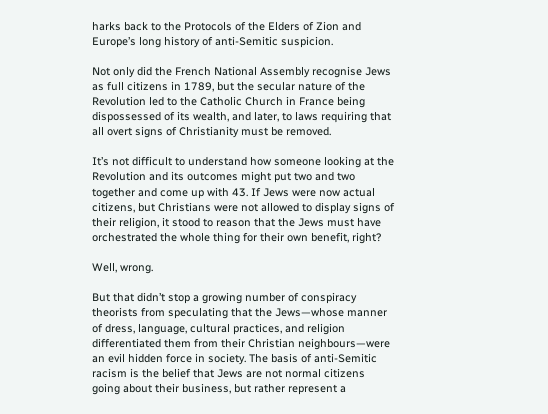harks back to the Protocols of the Elders of Zion and Europe’s long history of anti-Semitic suspicion.

Not only did the French National Assembly recognise Jews as full citizens in 1789, but the secular nature of the Revolution led to the Catholic Church in France being dispossessed of its wealth, and later, to laws requiring that all overt signs of Christianity must be removed.

It’s not difficult to understand how someone looking at the Revolution and its outcomes might put two and two together and come up with 43. If Jews were now actual citizens, but Christians were not allowed to display signs of their religion, it stood to reason that the Jews must have orchestrated the whole thing for their own benefit, right?

Well, wrong.

But that didn’t stop a growing number of conspiracy theorists from speculating that the Jews—whose manner of dress, language, cultural practices, and religion differentiated them from their Christian neighbours—were an evil hidden force in society. The basis of anti-Semitic racism is the belief that Jews are not normal citizens going about their business, but rather represent a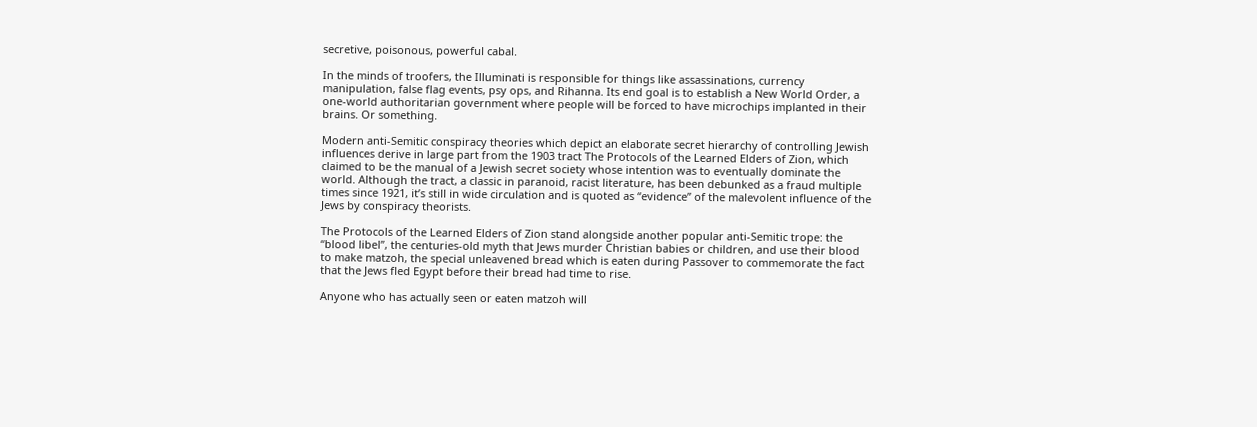secretive, poisonous, powerful cabal.

In the minds of troofers, the Illuminati is responsible for things like assassinations, currency manipulation, false flag events, psy ops, and Rihanna. Its end goal is to establish a New World Order, a one-world authoritarian government where people will be forced to have microchips implanted in their brains. Or something.

Modern anti-Semitic conspiracy theories which depict an elaborate secret hierarchy of controlling Jewish influences derive in large part from the 1903 tract The Protocols of the Learned Elders of Zion, which claimed to be the manual of a Jewish secret society whose intention was to eventually dominate the world. Although the tract, a classic in paranoid, racist literature, has been debunked as a fraud multiple times since 1921, it’s still in wide circulation and is quoted as “evidence” of the malevolent influence of the Jews by conspiracy theorists.

The Protocols of the Learned Elders of Zion stand alongside another popular anti-Semitic trope: the “blood libel”, the centuries-old myth that Jews murder Christian babies or children, and use their blood to make matzoh, the special unleavened bread which is eaten during Passover to commemorate the fact that the Jews fled Egypt before their bread had time to rise.

Anyone who has actually seen or eaten matzoh will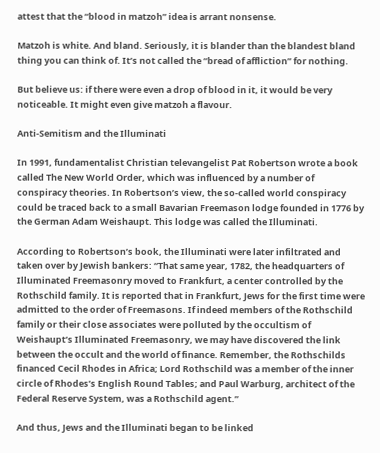attest that the “blood in matzoh” idea is arrant nonsense.

Matzoh is white. And bland. Seriously, it is blander than the blandest bland thing you can think of. It’s not called the “bread of affliction” for nothing.

But believe us: if there were even a drop of blood in it, it would be very noticeable. It might even give matzoh a flavour.

Anti-Semitism and the Illuminati

In 1991, fundamentalist Christian televangelist Pat Robertson wrote a book called The New World Order, which was influenced by a number of conspiracy theories. In Robertson’s view, the so-called world conspiracy could be traced back to a small Bavarian Freemason lodge founded in 1776 by the German Adam Weishaupt. This lodge was called the Illuminati.

According to Robertson’s book, the Illuminati were later infiltrated and taken over by Jewish bankers: “That same year, 1782, the headquarters of Illuminated Freemasonry moved to Frankfurt, a center controlled by the Rothschild family. It is reported that in Frankfurt, Jews for the first time were admitted to the order of Freemasons. If indeed members of the Rothschild family or their close associates were polluted by the occultism of Weishaupt’s Illuminated Freemasonry, we may have discovered the link between the occult and the world of finance. Remember, the Rothschilds financed Cecil Rhodes in Africa; Lord Rothschild was a member of the inner circle of Rhodes’s English Round Tables; and Paul Warburg, architect of the Federal Reserve System, was a Rothschild agent.”

And thus, Jews and the Illuminati began to be linked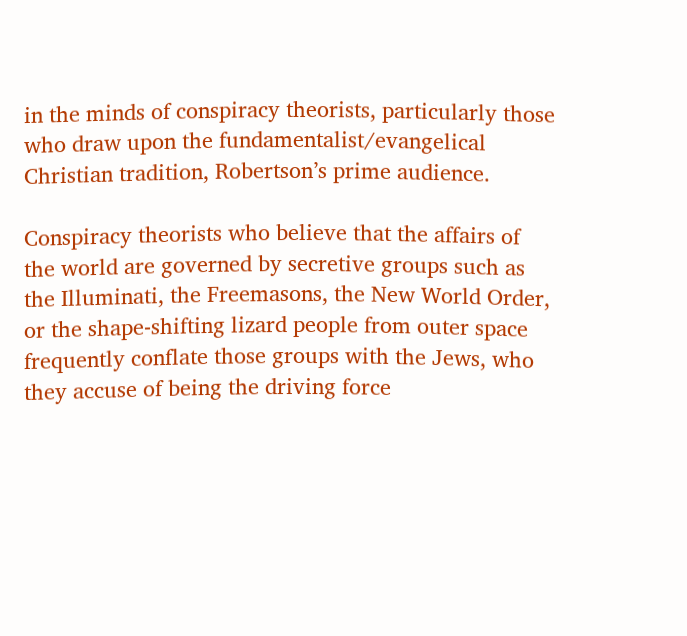in the minds of conspiracy theorists, particularly those who draw upon the fundamentalist/evangelical Christian tradition, Robertson’s prime audience.

Conspiracy theorists who believe that the affairs of the world are governed by secretive groups such as the Illuminati, the Freemasons, the New World Order, or the shape-shifting lizard people from outer space frequently conflate those groups with the Jews, who they accuse of being the driving force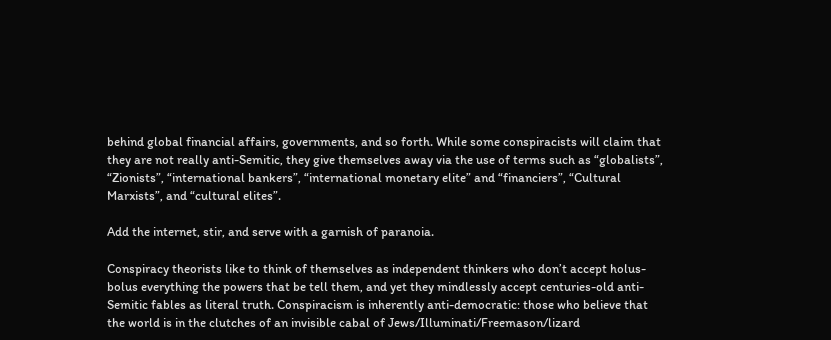behind global financial affairs, governments, and so forth. While some conspiracists will claim that they are not really anti-Semitic, they give themselves away via the use of terms such as “globalists”, “Zionists”, “international bankers”, “international monetary elite” and “financiers”, “Cultural Marxists”, and “cultural elites”.

Add the internet, stir, and serve with a garnish of paranoia.

Conspiracy theorists like to think of themselves as independent thinkers who don’t accept holus-bolus everything the powers that be tell them, and yet they mindlessly accept centuries-old anti-Semitic fables as literal truth. Conspiracism is inherently anti-democratic: those who believe that the world is in the clutches of an invisible cabal of Jews/Illuminati/Freemason/lizard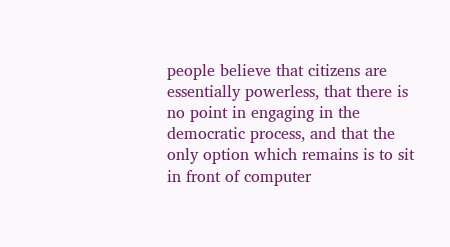people believe that citizens are essentially powerless, that there is no point in engaging in the democratic process, and that the only option which remains is to sit in front of computer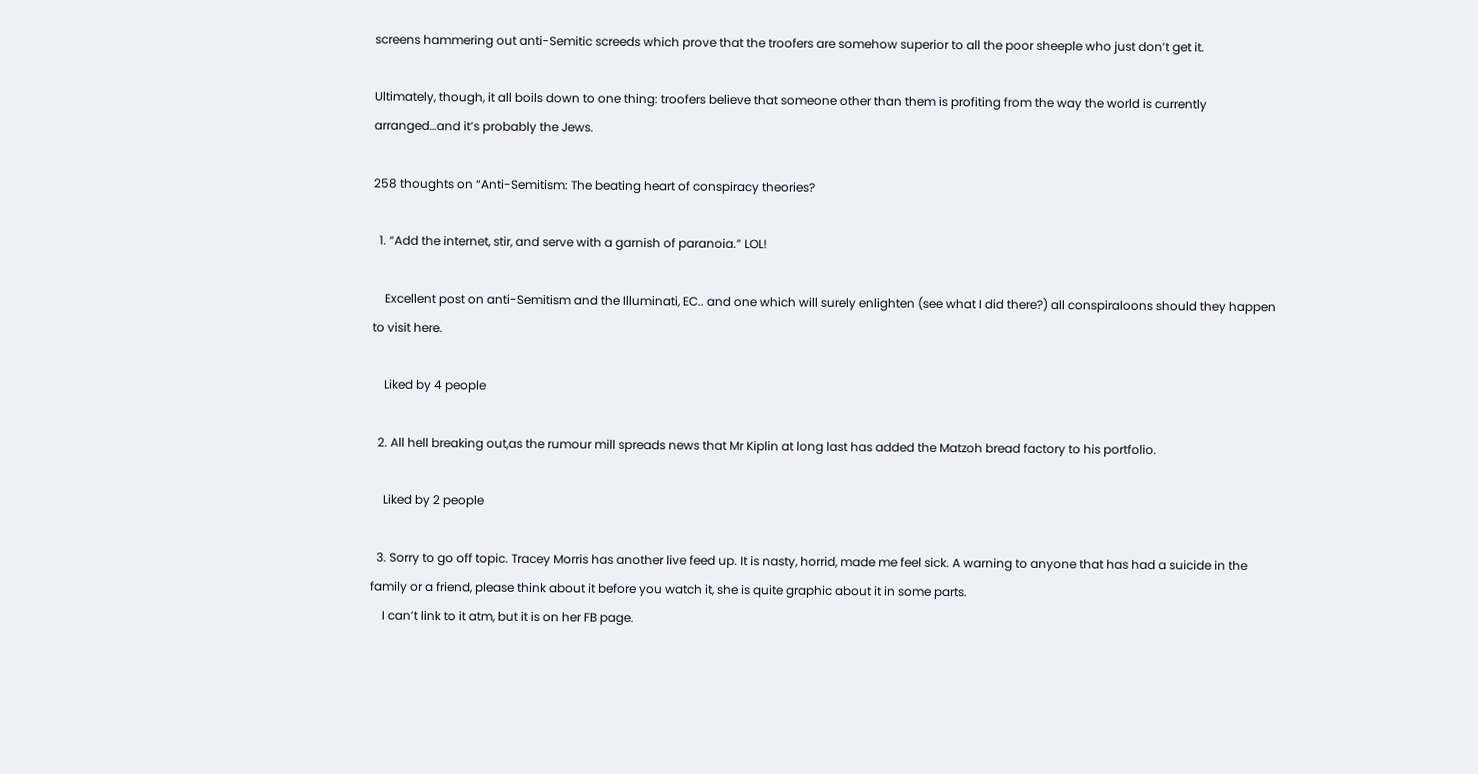screens hammering out anti-Semitic screeds which prove that the troofers are somehow superior to all the poor sheeple who just don’t get it.

Ultimately, though, it all boils down to one thing: troofers believe that someone other than them is profiting from the way the world is currently arranged…and it’s probably the Jews.

258 thoughts on “Anti-Semitism: The beating heart of conspiracy theories?

  1. “Add the internet, stir, and serve with a garnish of paranoia.” LOL!

    Excellent post on anti-Semitism and the Illuminati, EC.. and one which will surely enlighten (see what I did there?) all conspiraloons should they happen to visit here.

    Liked by 4 people

  2. All hell breaking out,as the rumour mill spreads news that Mr Kiplin at long last has added the Matzoh bread factory to his portfolio.

    Liked by 2 people

  3. Sorry to go off topic. Tracey Morris has another live feed up. It is nasty, horrid, made me feel sick. A warning to anyone that has had a suicide in the family or a friend, please think about it before you watch it, she is quite graphic about it in some parts.
    I can’t link to it atm, but it is on her FB page.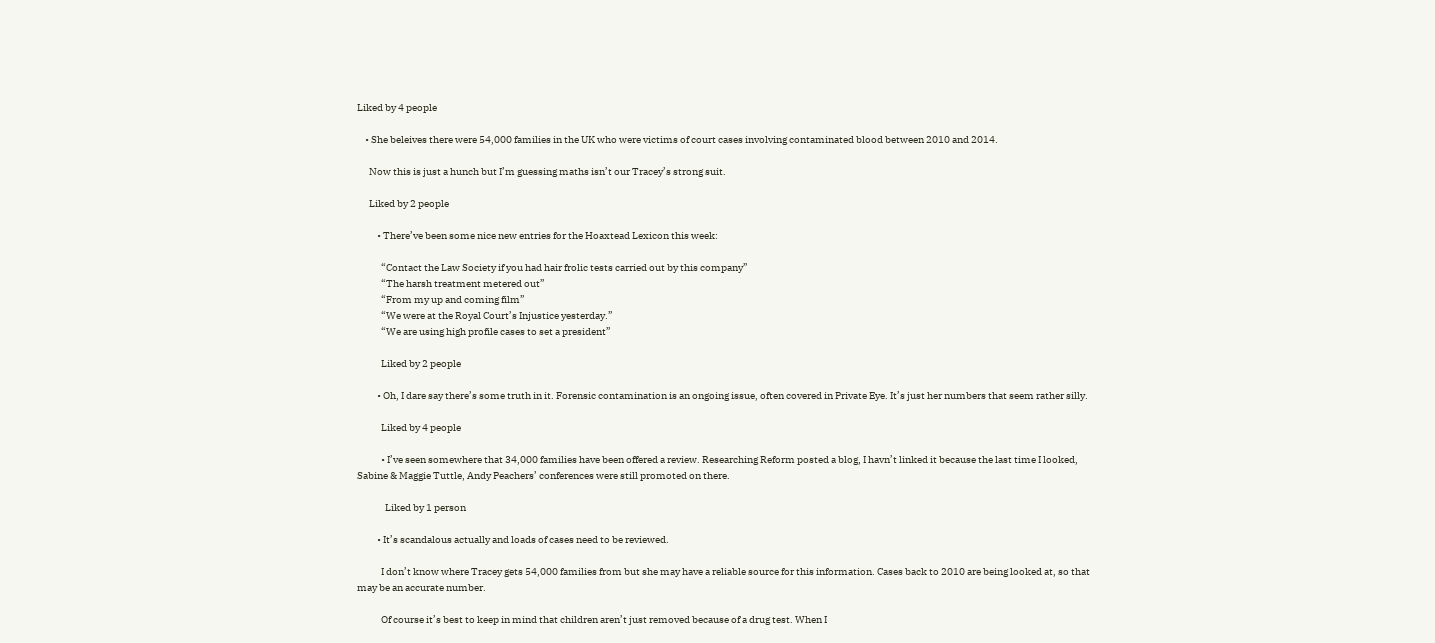Liked by 4 people

    • She beleives there were 54,000 families in the UK who were victims of court cases involving contaminated blood between 2010 and 2014.

      Now this is just a hunch but I’m guessing maths isn’t our Tracey’s strong suit.

      Liked by 2 people

          • There’ve been some nice new entries for the Hoaxtead Lexicon this week:

            “Contact the Law Society if you had hair frolic tests carried out by this company”
            “The harsh treatment metered out”
            “From my up and coming film”
            “We were at the Royal Court’s Injustice yesterday.”
            “We are using high profile cases to set a president”

            Liked by 2 people

          • Oh, I dare say there’s some truth in it. Forensic contamination is an ongoing issue, often covered in Private Eye. It’s just her numbers that seem rather silly.

            Liked by 4 people

            • I’ve seen somewhere that 34,000 families have been offered a review. Researching Reform posted a blog, I havn’t linked it because the last time I looked, Sabine & Maggie Tuttle, Andy Peachers’ conferences were still promoted on there.

              Liked by 1 person

          • It’s scandalous actually and loads of cases need to be reviewed.

            I don’t know where Tracey gets 54,000 families from but she may have a reliable source for this information. Cases back to 2010 are being looked at, so that may be an accurate number.

            Of course it’s best to keep in mind that children aren’t just removed because of a drug test. When I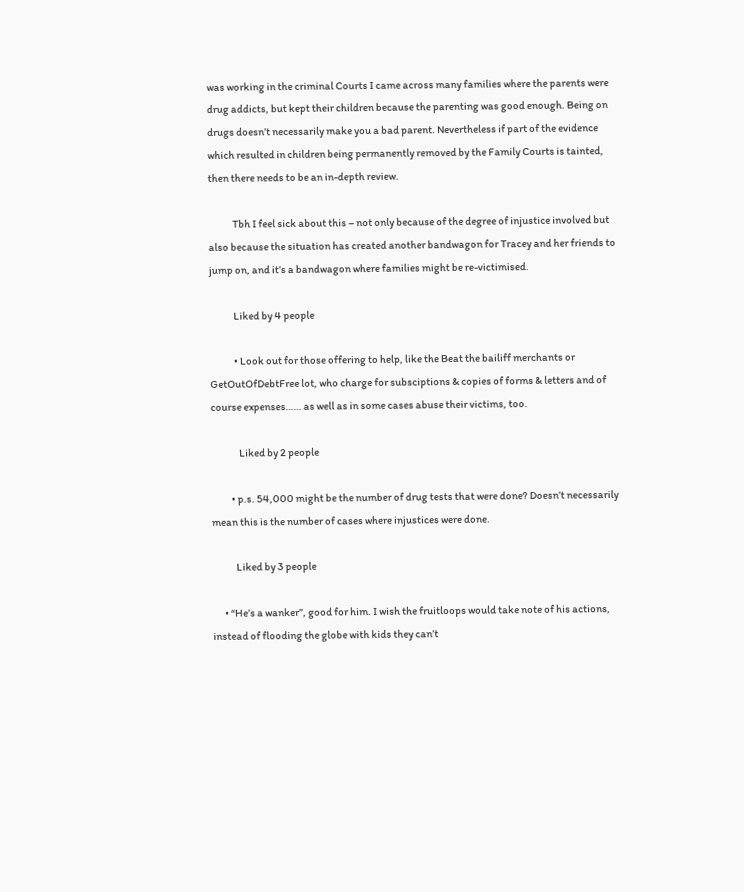was working in the criminal Courts I came across many families where the parents were drug addicts, but kept their children because the parenting was good enough. Being on drugs doesn’t necessarily make you a bad parent. Nevertheless if part of the evidence which resulted in children being permanently removed by the Family Courts is tainted, then there needs to be an in-depth review.

            Tbh I feel sick about this – not only because of the degree of injustice involved but also because the situation has created another bandwagon for Tracey and her friends to jump on, and it’s a bandwagon where families might be re-victimised.

            Liked by 4 people

            • Look out for those offering to help, like the Beat the bailiff merchants or GetOutOfDebtFree lot, who charge for subsciptions & copies of forms & letters and of course expenses…… as well as in some cases abuse their victims, too.

              Liked by 2 people

          • p.s. 54,000 might be the number of drug tests that were done? Doesn’t necessarily mean this is the number of cases where injustices were done.

            Liked by 3 people

      • “He’s a wanker”, good for him. I wish the fruitloops would take note of his actions, instead of flooding the globe with kids they can’t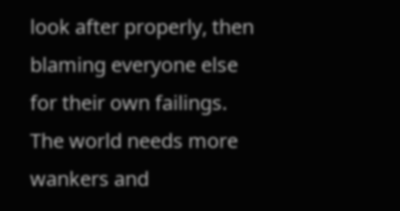look after properly, then blaming everyone else for their own failings. The world needs more wankers and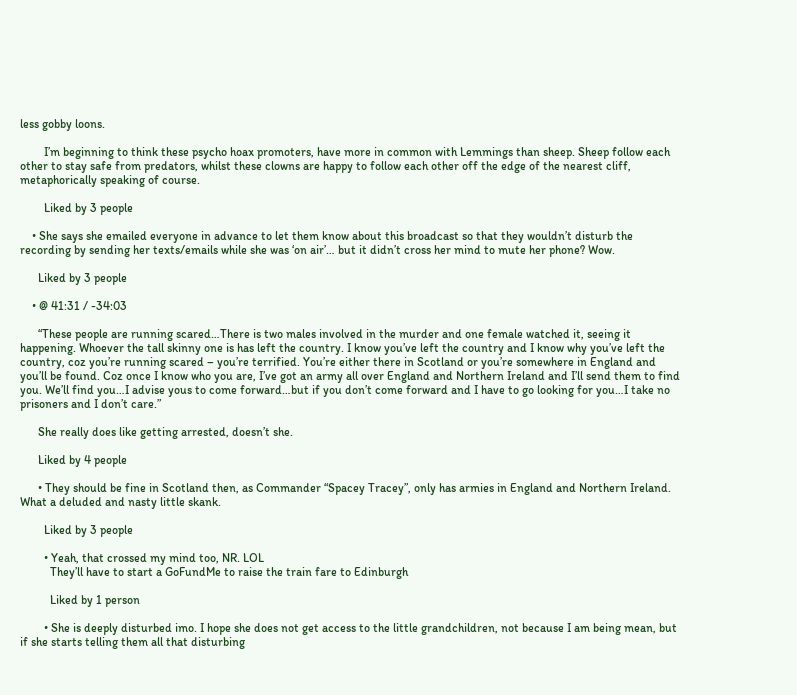less gobby loons.

        I’m beginning to think these psycho hoax promoters, have more in common with Lemmings than sheep. Sheep follow each other to stay safe from predators, whilst these clowns are happy to follow each other off the edge of the nearest cliff, metaphorically speaking of course.

        Liked by 3 people

    • She says she emailed everyone in advance to let them know about this broadcast so that they wouldn’t disturb the recording by sending her texts/emails while she was ‘on air’… but it didn’t cross her mind to mute her phone? Wow.

      Liked by 3 people

    • @ 41:31 / -34:03

      “These people are running scared…There is two males involved in the murder and one female watched it, seeing it happening. Whoever the tall skinny one is has left the country. I know you’ve left the country and I know why you’ve left the country, coz you’re running scared – you’re terrified. You’re either there in Scotland or you’re somewhere in England and you’ll be found. Coz once I know who you are, I’ve got an army all over England and Northern Ireland and I’ll send them to find you. We’ll find you…I advise yous to come forward…but if you don’t come forward and I have to go looking for you…I take no prisoners and I don’t care.”

      She really does like getting arrested, doesn’t she.

      Liked by 4 people

      • They should be fine in Scotland then, as Commander “Spacey Tracey”, only has armies in England and Northern Ireland. What a deluded and nasty little skank.

        Liked by 3 people

        • Yeah, that crossed my mind too, NR. LOL
          They’ll have to start a GoFundMe to raise the train fare to Edinburgh

          Liked by 1 person

        • She is deeply disturbed imo. I hope she does not get access to the little grandchildren, not because I am being mean, but if she starts telling them all that disturbing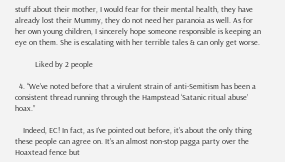stuff about their mother, I would fear for their mental health, they have already lost their Mummy, they do not need her paranoia as well. As for her own young children, I sincerely hope someone responsible is keeping an eye on them. She is escalating with her terrible tales & can only get worse.

          Liked by 2 people

  4. “We’ve noted before that a virulent strain of anti-Semitism has been a consistent thread running through the Hampstead ‘Satanic ritual abuse’ hoax.”

    Indeed, EC! In fact, as I’ve pointed out before, it’s about the only thing these people can agree on. It’s an almost non-stop pagga party over the Hoaxtead fence but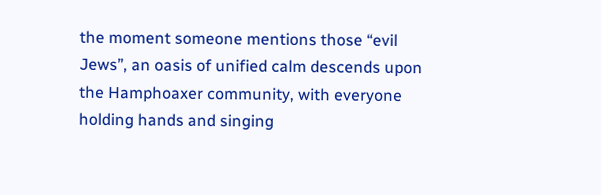the moment someone mentions those “evil Jews”, an oasis of unified calm descends upon the Hamphoaxer community, with everyone holding hands and singing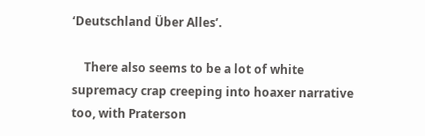‘Deutschland Über Alles’.

    There also seems to be a lot of white supremacy crap creeping into hoaxer narrative too, with Praterson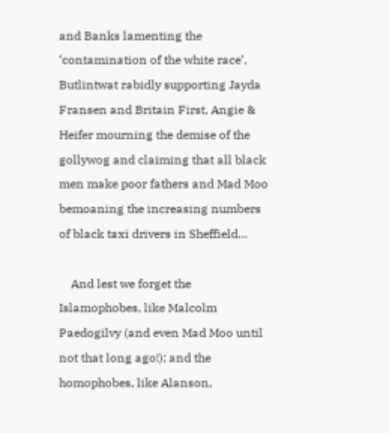and Banks lamenting the ‘contamination of the white race’, Butlintwat rabidly supporting Jayda Fransen and Britain First, Angie & Heifer mourning the demise of the gollywog and claiming that all black men make poor fathers and Mad Moo bemoaning the increasing numbers of black taxi drivers in Sheffield…

    And lest we forget the Islamophobes, like Malcolm Paedogilvy (and even Mad Moo until not that long ago!); and the homophobes, like Alanson,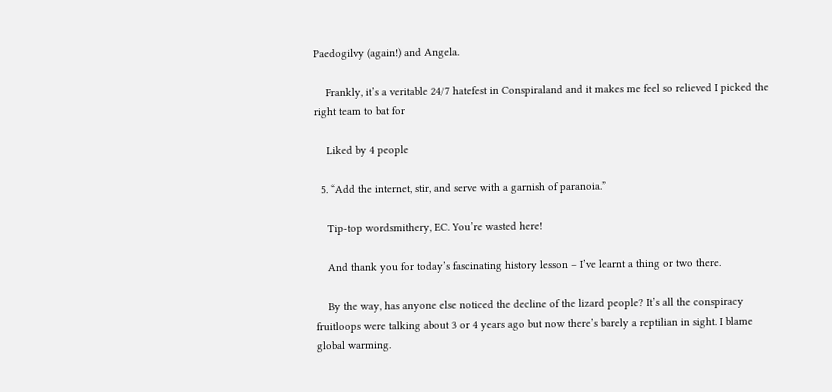Paedogilvy (again!) and Angela.

    Frankly, it’s a veritable 24/7 hatefest in Conspiraland and it makes me feel so relieved I picked the right team to bat for

    Liked by 4 people

  5. “Add the internet, stir, and serve with a garnish of paranoia.”

    Tip-top wordsmithery, EC. You’re wasted here!

    And thank you for today’s fascinating history lesson – I’ve learnt a thing or two there.

    By the way, has anyone else noticed the decline of the lizard people? It’s all the conspiracy fruitloops were talking about 3 or 4 years ago but now there’s barely a reptilian in sight. I blame global warming.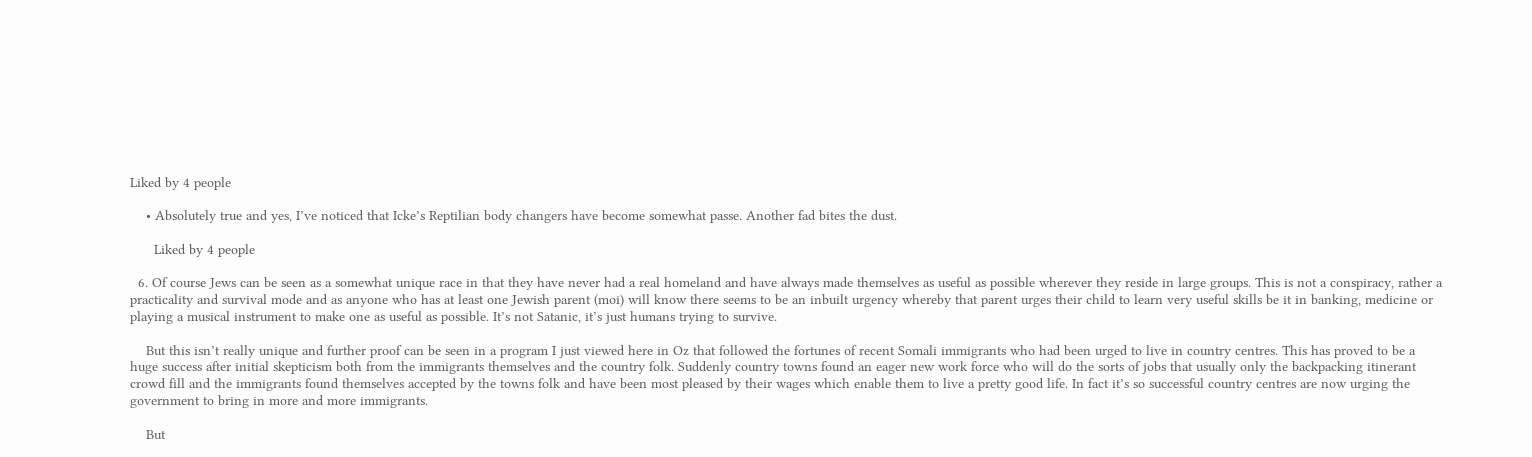Liked by 4 people

    • Absolutely true and yes, I’ve noticed that Icke’s Reptilian body changers have become somewhat passe. Another fad bites the dust.

      Liked by 4 people

  6. Of course Jews can be seen as a somewhat unique race in that they have never had a real homeland and have always made themselves as useful as possible wherever they reside in large groups. This is not a conspiracy, rather a practicality and survival mode and as anyone who has at least one Jewish parent (moi) will know there seems to be an inbuilt urgency whereby that parent urges their child to learn very useful skills be it in banking, medicine or playing a musical instrument to make one as useful as possible. It’s not Satanic, it’s just humans trying to survive.

    But this isn’t really unique and further proof can be seen in a program I just viewed here in Oz that followed the fortunes of recent Somali immigrants who had been urged to live in country centres. This has proved to be a huge success after initial skepticism both from the immigrants themselves and the country folk. Suddenly country towns found an eager new work force who will do the sorts of jobs that usually only the backpacking itinerant crowd fill and the immigrants found themselves accepted by the towns folk and have been most pleased by their wages which enable them to live a pretty good life. In fact it’s so successful country centres are now urging the government to bring in more and more immigrants.

    But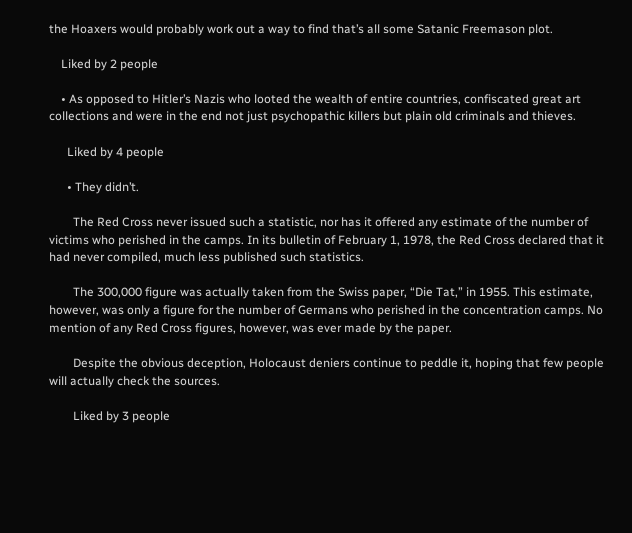the Hoaxers would probably work out a way to find that’s all some Satanic Freemason plot.

    Liked by 2 people

    • As opposed to Hitler’s Nazis who looted the wealth of entire countries, confiscated great art collections and were in the end not just psychopathic killers but plain old criminals and thieves.

      Liked by 4 people

      • They didn’t.

        The Red Cross never issued such a statistic, nor has it offered any estimate of the number of victims who perished in the camps. In its bulletin of February 1, 1978, the Red Cross declared that it had never compiled, much less published such statistics.

        The 300,000 figure was actually taken from the Swiss paper, “Die Tat,” in 1955. This estimate, however, was only a figure for the number of Germans who perished in the concentration camps. No mention of any Red Cross figures, however, was ever made by the paper.

        Despite the obvious deception, Holocaust deniers continue to peddle it, hoping that few people will actually check the sources.

        Liked by 3 people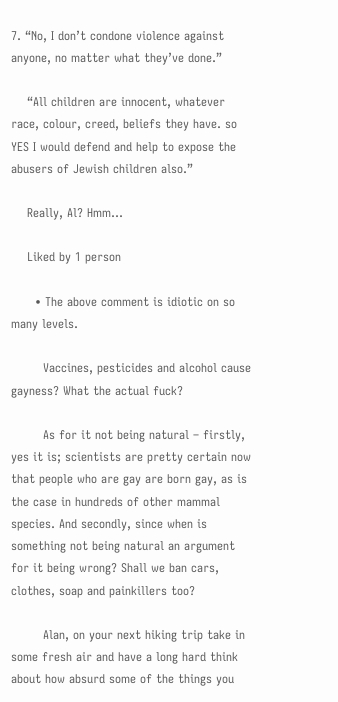7. “No, I don’t condone violence against anyone, no matter what they’ve done.”

    “All children are innocent, whatever race, colour, creed, beliefs they have. so YES I would defend and help to expose the abusers of Jewish children also.”

    Really, Al? Hmm…

    Liked by 1 person

      • The above comment is idiotic on so many levels.

        Vaccines, pesticides and alcohol cause gayness? What the actual fuck?

        As for it not being natural – firstly, yes it is; scientists are pretty certain now that people who are gay are born gay, as is the case in hundreds of other mammal species. And secondly, since when is something not being natural an argument for it being wrong? Shall we ban cars, clothes, soap and painkillers too?

        Alan, on your next hiking trip take in some fresh air and have a long hard think about how absurd some of the things you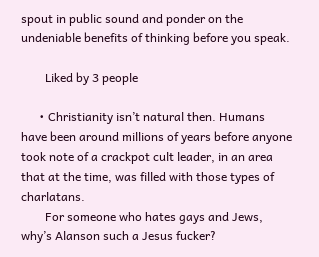spout in public sound and ponder on the undeniable benefits of thinking before you speak.

        Liked by 3 people

      • Christianity isn’t natural then. Humans have been around millions of years before anyone took note of a crackpot cult leader, in an area that at the time, was filled with those types of charlatans.
        For someone who hates gays and Jews, why’s Alanson such a Jesus fucker?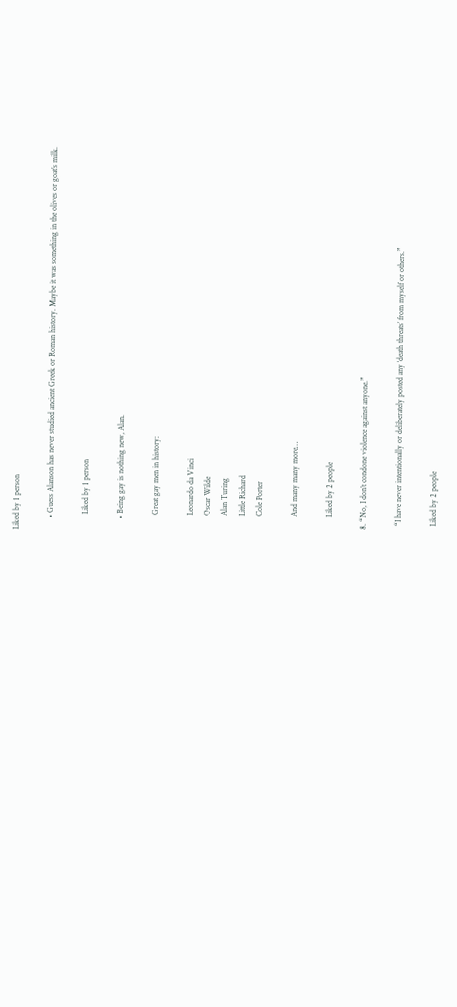Liked by 1 person

      • Guess Alanson has never studied ancient Greek or Roman history. Maybe it was something in the olives or goat’s milk.

        Liked by 1 person

      • Being gay is nothing new, Alan.

        Great gay men in history:

        Leonardo da Vinci
        Oscar Wilde
        Alan Turing
        Little Richard
        Cole Porter

        And many many more…

        Liked by 2 people

  8. “No, I don’t condone violence against anyone.”

    “I have never intentionally or deliberately posted any ‘death threats’ from myself or others.”

    Liked by 2 people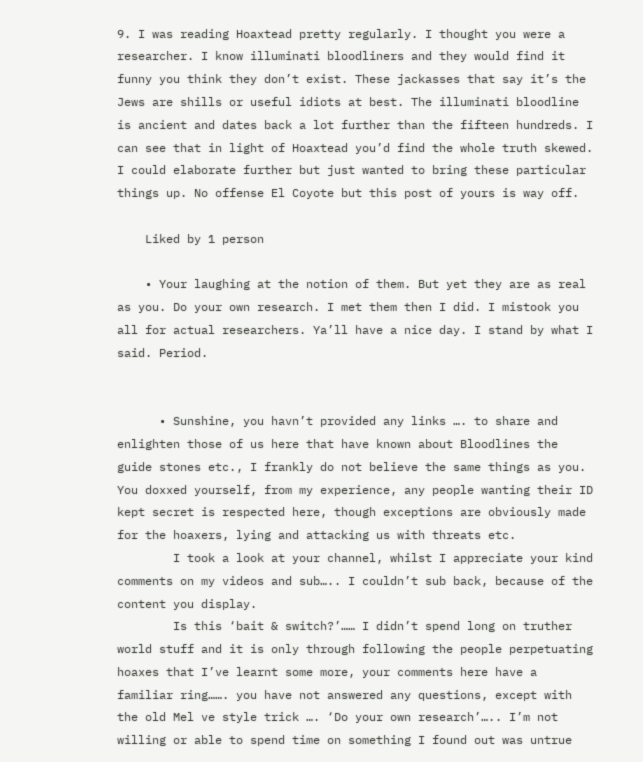9. I was reading Hoaxtead pretty regularly. I thought you were a researcher. I know illuminati bloodliners and they would find it funny you think they don’t exist. These jackasses that say it’s the Jews are shills or useful idiots at best. The illuminati bloodline is ancient and dates back a lot further than the fifteen hundreds. I can see that in light of Hoaxtead you’d find the whole truth skewed. I could elaborate further but just wanted to bring these particular things up. No offense El Coyote but this post of yours is way off.

    Liked by 1 person

    • Your laughing at the notion of them. But yet they are as real as you. Do your own research. I met them then I did. I mistook you all for actual researchers. Ya’ll have a nice day. I stand by what I said. Period.


      • Sunshine, you havn’t provided any links …. to share and enlighten those of us here that have known about Bloodlines the guide stones etc., I frankly do not believe the same things as you. You doxxed yourself, from my experience, any people wanting their ID kept secret is respected here, though exceptions are obviously made for the hoaxers, lying and attacking us with threats etc.
        I took a look at your channel, whilst I appreciate your kind comments on my videos and sub….. I couldn’t sub back, because of the content you display.
        Is this ‘bait & switch?’…… I didn’t spend long on truther world stuff and it is only through following the people perpetuating hoaxes that I’ve learnt some more, your comments here have a familiar ring……. you have not answered any questions, except with the old Mel ve style trick …. ‘Do your own research’….. I’m not willing or able to spend time on something I found out was untrue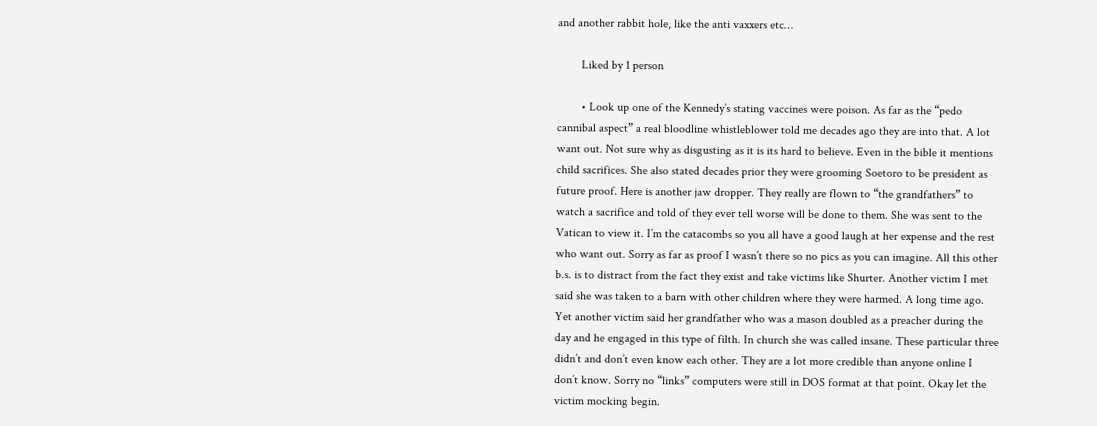and another rabbit hole, like the anti vaxxers etc…

        Liked by 1 person

        • Look up one of the Kennedy’s stating vaccines were poison. As far as the “pedo cannibal aspect” a real bloodline whistleblower told me decades ago they are into that. A lot want out. Not sure why as disgusting as it is its hard to believe. Even in the bible it mentions child sacrifices. She also stated decades prior they were grooming Soetoro to be president as future proof. Here is another jaw dropper. They really are flown to “the grandfathers” to watch a sacrifice and told of they ever tell worse will be done to them. She was sent to the Vatican to view it. I’m the catacombs so you all have a good laugh at her expense and the rest who want out. Sorry as far as proof I wasn’t there so no pics as you can imagine. All this other b.s. is to distract from the fact they exist and take victims like Shurter. Another victim I met said she was taken to a barn with other children where they were harmed. A long time ago. Yet another victim said her grandfather who was a mason doubled as a preacher during the day and he engaged in this type of filth. In church she was called insane. These particular three didn’t and don’t even know each other. They are a lot more credible than anyone online I don’t know. Sorry no “links” computers were still in DOS format at that point. Okay let the victim mocking begin.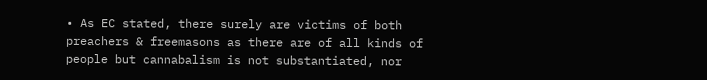• As EC stated, there surely are victims of both preachers & freemasons as there are of all kinds of people but cannabalism is not substantiated, nor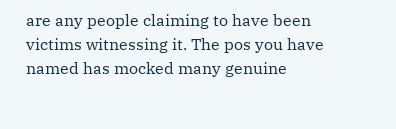are any people claiming to have been victims witnessing it. The pos you have named has mocked many genuine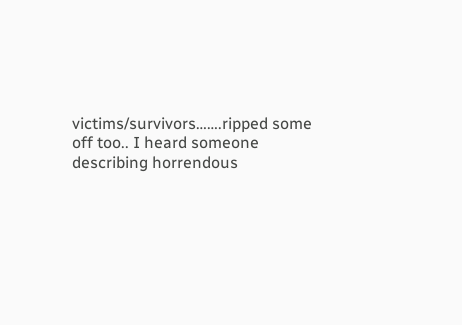victims/survivors…….ripped some off too.. I heard someone describing horrendous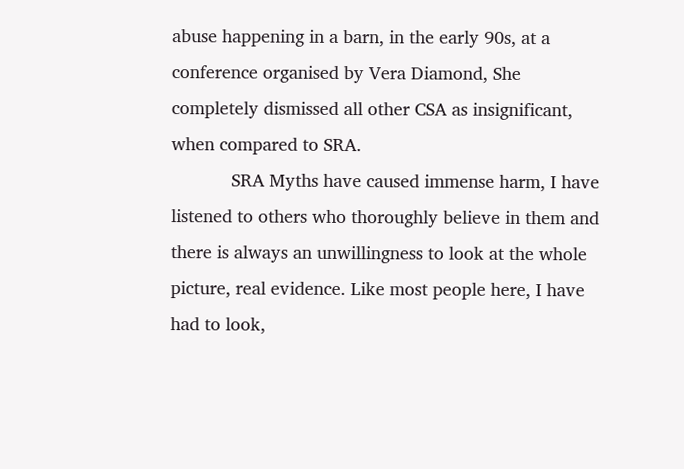abuse happening in a barn, in the early 90s, at a conference organised by Vera Diamond, She completely dismissed all other CSA as insignificant, when compared to SRA.
            SRA Myths have caused immense harm, I have listened to others who thoroughly believe in them and there is always an unwillingness to look at the whole picture, real evidence. Like most people here, I have had to look,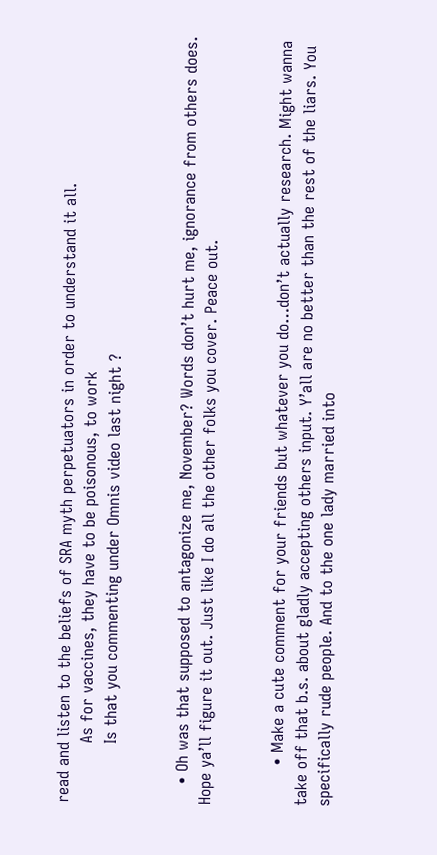read and listen to the beliefs of SRA myth perpetuators in order to understand it all.
            As for vaccines, they have to be poisonous, to work
            Is that you commenting under Omnis video last night ?


    • Oh was that supposed to antagonize me, November? Words don’t hurt me, ignorance from others does. Hope ya’ll figure it out. Just like I do all the other folks you cover. Peace out.


        • Make a cute comment for your friends but whatever you do…don’t actually research. Might wanna take off that b.s. about gladly accepting others input. Y’all are no better than the rest of the liars. You specifically rude people. And to the one lady married into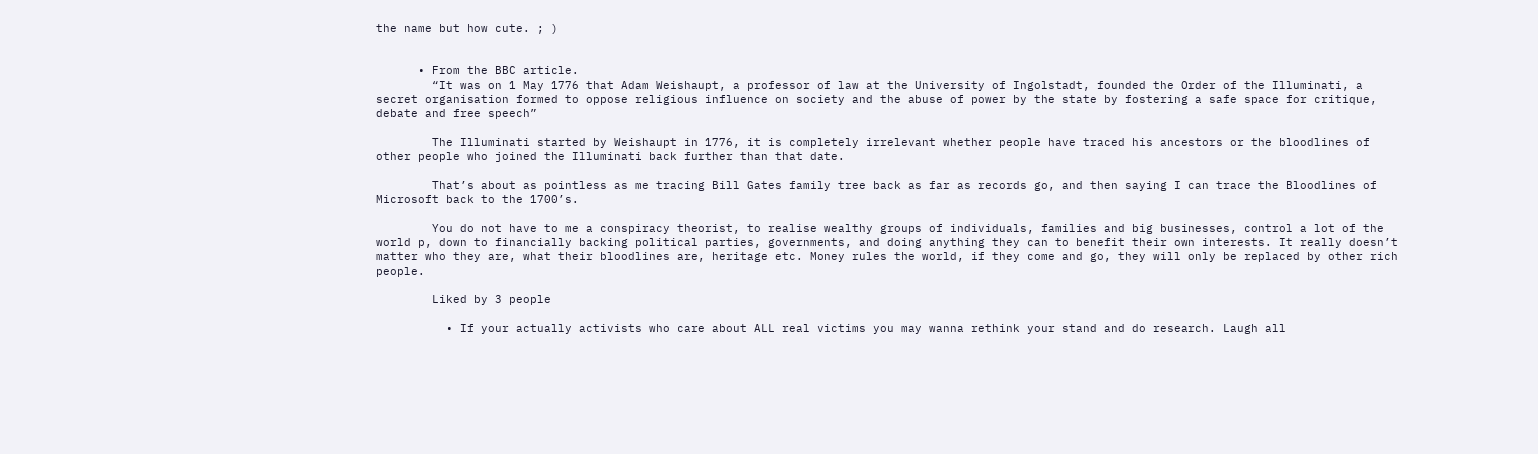the name but how cute. ; )


      • From the BBC article.
        “It was on 1 May 1776 that Adam Weishaupt, a professor of law at the University of Ingolstadt, founded the Order of the Illuminati, a secret organisation formed to oppose religious influence on society and the abuse of power by the state by fostering a safe space for critique, debate and free speech”

        The Illuminati started by Weishaupt in 1776, it is completely irrelevant whether people have traced his ancestors or the bloodlines of other people who joined the Illuminati back further than that date.

        That’s about as pointless as me tracing Bill Gates family tree back as far as records go, and then saying I can trace the Bloodlines of Microsoft back to the 1700’s.

        You do not have to me a conspiracy theorist, to realise wealthy groups of individuals, families and big businesses, control a lot of the world p, down to financially backing political parties, governments, and doing anything they can to benefit their own interests. It really doesn’t matter who they are, what their bloodlines are, heritage etc. Money rules the world, if they come and go, they will only be replaced by other rich people.

        Liked by 3 people

          • If your actually activists who care about ALL real victims you may wanna rethink your stand and do research. Laugh all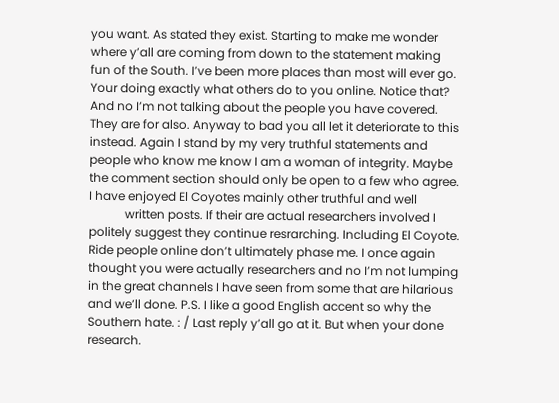you want. As stated they exist. Starting to make me wonder where y’all are coming from down to the statement making fun of the South. I’ve been more places than most will ever go. Your doing exactly what others do to you online. Notice that? And no I’m not talking about the people you have covered. They are for also. Anyway to bad you all let it deteriorate to this instead. Again I stand by my very truthful statements and people who know me know I am a woman of integrity. Maybe the comment section should only be open to a few who agree. I have enjoyed El Coyotes mainly other truthful and well
            written posts. If their are actual researchers involved I politely suggest they continue resrarching. Including El Coyote. Ride people online don’t ultimately phase me. I once again thought you were actually researchers and no I’m not lumping in the great channels I have seen from some that are hilarious and we’ll done. P.S. I like a good English accent so why the Southern hate. : / Last reply y’all go at it. But when your done research.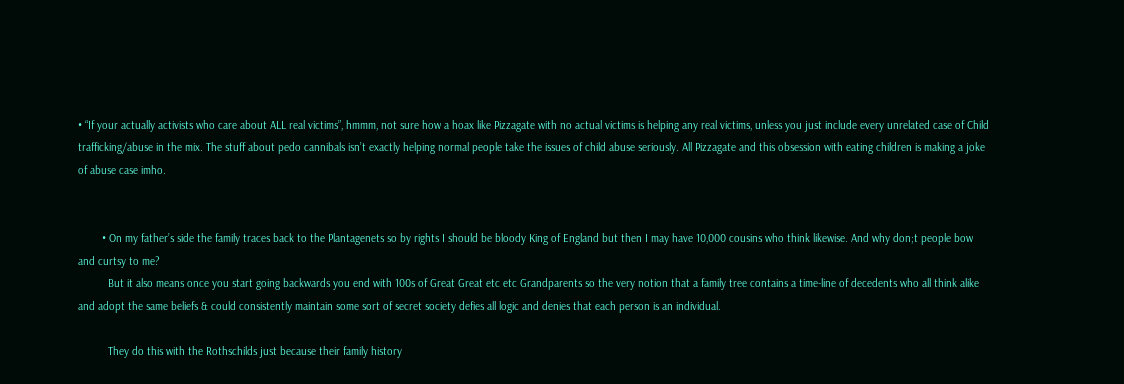• “If your actually activists who care about ALL real victims”, hmmm, not sure how a hoax like Pizzagate with no actual victims is helping any real victims, unless you just include every unrelated case of Child trafficking/abuse in the mix. The stuff about pedo cannibals isn’t exactly helping normal people take the issues of child abuse seriously. All Pizzagate and this obsession with eating children is making a joke of abuse case imho.


        • On my father’s side the family traces back to the Plantagenets so by rights I should be bloody King of England but then I may have 10,000 cousins who think likewise. And why don;t people bow and curtsy to me?
          But it also means once you start going backwards you end with 100s of Great Great etc etc Grandparents so the very notion that a family tree contains a time-line of decedents who all think alike and adopt the same beliefs & could consistently maintain some sort of secret society defies all logic and denies that each person is an individual.

          They do this with the Rothschilds just because their family history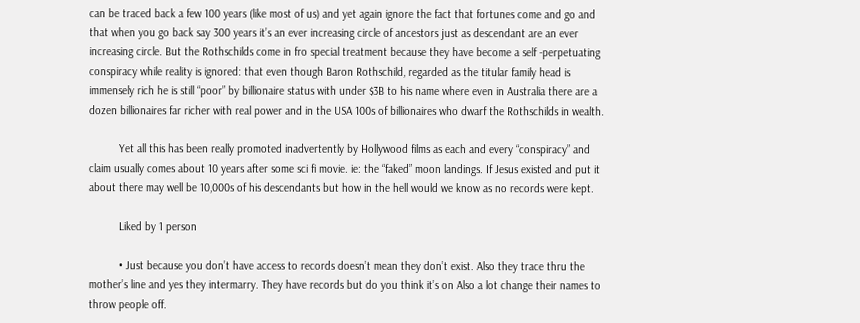can be traced back a few 100 years (like most of us) and yet again ignore the fact that fortunes come and go and that when you go back say 300 years it’s an ever increasing circle of ancestors just as descendant are an ever increasing circle. But the Rothschilds come in fro special treatment because they have become a self -perpetuating conspiracy while reality is ignored: that even though Baron Rothschild, regarded as the titular family head is immensely rich he is still “poor” by billionaire status with under $3B to his name where even in Australia there are a dozen billionaires far richer with real power and in the USA 100s of billionaires who dwarf the Rothschilds in wealth.

          Yet all this has been really promoted inadvertently by Hollywood films as each and every “conspiracy” and claim usually comes about 10 years after some sci fi movie. ie: the “faked” moon landings. If Jesus existed and put it about there may well be 10,000s of his descendants but how in the hell would we know as no records were kept.

          Liked by 1 person

          • Just because you don’t have access to records doesn’t mean they don’t exist. Also they trace thru the mother’s line and yes they intermarry. They have records but do you think it’s on Also a lot change their names to throw people off.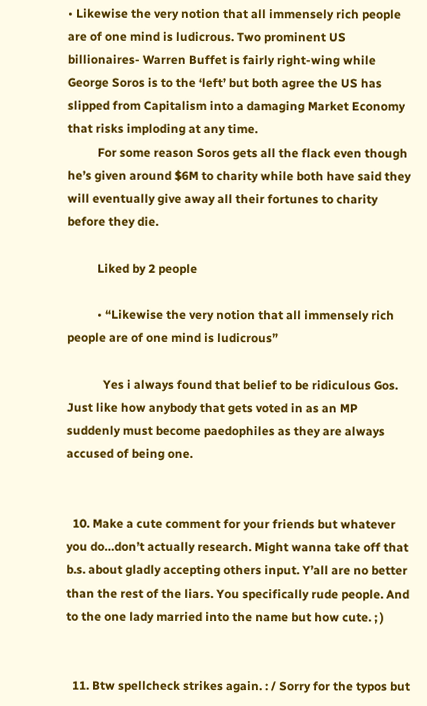• Likewise the very notion that all immensely rich people are of one mind is ludicrous. Two prominent US billionaires- Warren Buffet is fairly right-wing while George Soros is to the ‘left’ but both agree the US has slipped from Capitalism into a damaging Market Economy that risks imploding at any time.
          For some reason Soros gets all the flack even though he’s given around $6M to charity while both have said they will eventually give away all their fortunes to charity before they die.

          Liked by 2 people

          • “Likewise the very notion that all immensely rich people are of one mind is ludicrous”

            Yes i always found that belief to be ridiculous Gos. Just like how anybody that gets voted in as an MP suddenly must become paedophiles as they are always accused of being one.


  10. Make a cute comment for your friends but whatever you do…don’t actually research. Might wanna take off that b.s. about gladly accepting others input. Y’all are no better than the rest of the liars. You specifically rude people. And to the one lady married into the name but how cute. ; )


  11. Btw spellcheck strikes again. : / Sorry for the typos but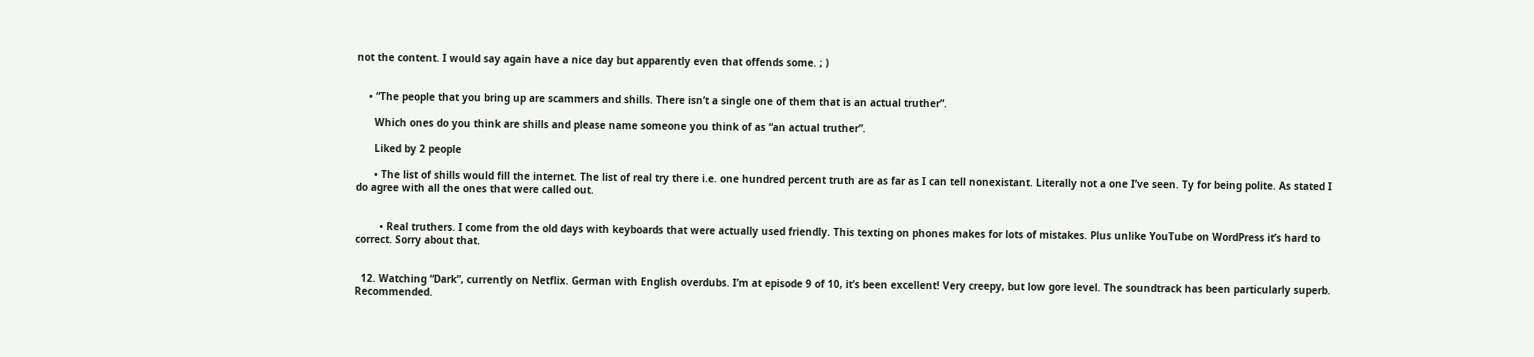not the content. I would say again have a nice day but apparently even that offends some. ; )


    • “The people that you bring up are scammers and shills. There isn’t a single one of them that is an actual truther”.

      Which ones do you think are shills and please name someone you think of as “an actual truther”.

      Liked by 2 people

      • The list of shills would fill the internet. The list of real try there i.e. one hundred percent truth are as far as I can tell nonexistant. Literally not a one I’ve seen. Ty for being polite. As stated I do agree with all the ones that were called out.


        • Real truthers. I come from the old days with keyboards that were actually used friendly. This texting on phones makes for lots of mistakes. Plus unlike YouTube on WordPress it’s hard to correct. Sorry about that.


  12. Watching “Dark”, currently on Netflix. German with English overdubs. I’m at episode 9 of 10, it’s been excellent! Very creepy, but low gore level. The soundtrack has been particularly superb. Recommended.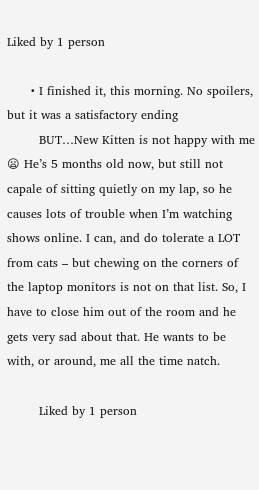Liked by 1 person

      • I finished it, this morning. No spoilers, but it was a satisfactory ending
        BUT…New Kitten is not happy with me 😦 He’s 5 months old now, but still not capale of sitting quietly on my lap, so he causes lots of trouble when I’m watching shows online. I can, and do tolerate a LOT from cats – but chewing on the corners of the laptop monitors is not on that list. So, I have to close him out of the room and he gets very sad about that. He wants to be with, or around, me all the time natch.

        Liked by 1 person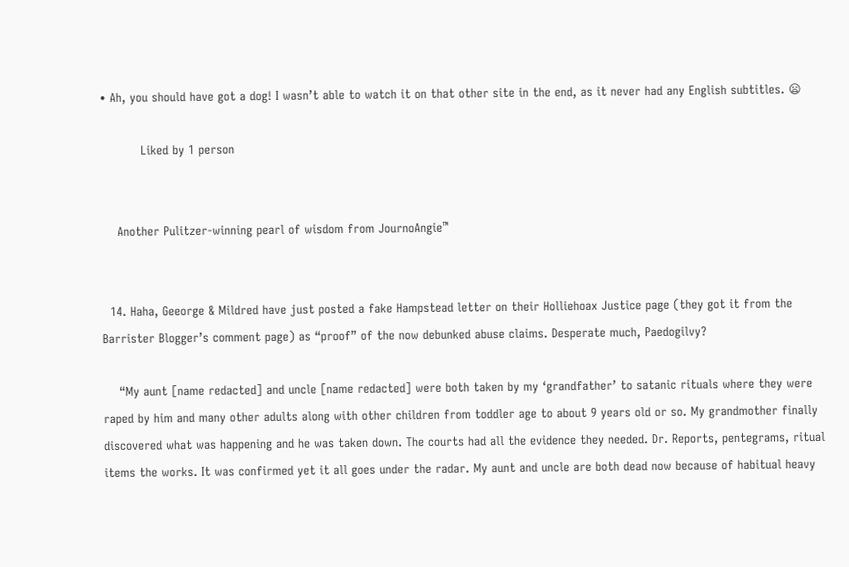• Ah, you should have got a dog! I wasn’t able to watch it on that other site in the end, as it never had any English subtitles. 😦

          Liked by 1 person


    Another Pulitzer-winning pearl of wisdom from JournoAngie™


  14. Haha, Geeorge & Mildred have just posted a fake Hampstead letter on their Holliehoax Justice page (they got it from the Barrister Blogger’s comment page) as “proof” of the now debunked abuse claims. Desperate much, Paedogilvy?

    “My aunt [name redacted] and uncle [name redacted] were both taken by my ‘grandfather’ to satanic rituals where they were raped by him and many other adults along with other children from toddler age to about 9 years old or so. My grandmother finally discovered what was happening and he was taken down. The courts had all the evidence they needed. Dr. Reports, pentegrams, ritual items the works. It was confirmed yet it all goes under the radar. My aunt and uncle are both dead now because of habitual heavy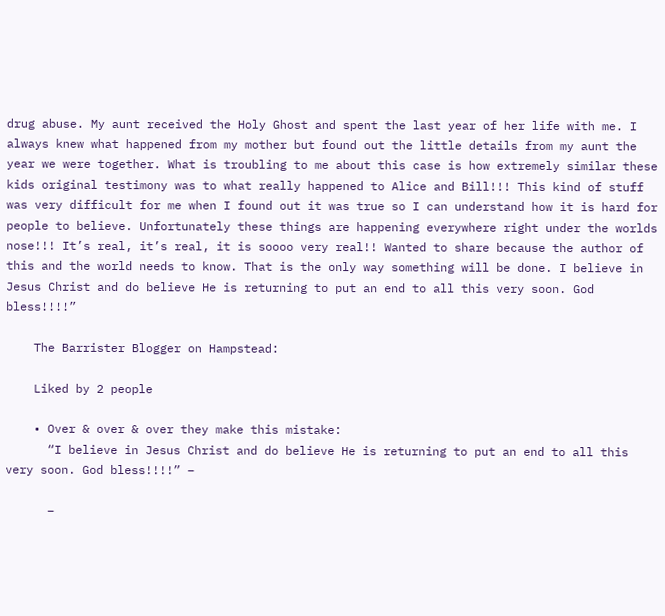drug abuse. My aunt received the Holy Ghost and spent the last year of her life with me. I always knew what happened from my mother but found out the little details from my aunt the year we were together. What is troubling to me about this case is how extremely similar these kids original testimony was to what really happened to Alice and Bill!!! This kind of stuff was very difficult for me when I found out it was true so I can understand how it is hard for people to believe. Unfortunately these things are happening everywhere right under the worlds nose!!! It’s real, it’s real, it is soooo very real!! Wanted to share because the author of this and the world needs to know. That is the only way something will be done. I believe in Jesus Christ and do believe He is returning to put an end to all this very soon. God bless!!!!”

    The Barrister Blogger on Hampstead:

    Liked by 2 people

    • Over & over & over they make this mistake:
      “I believe in Jesus Christ and do believe He is returning to put an end to all this very soon. God bless!!!!” –

      –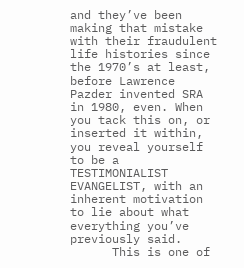and they’ve been making that mistake with their fraudulent life histories since the 1970’s at least, before Lawrence Pazder invented SRA in 1980, even. When you tack this on, or inserted it within, you reveal yourself to be a TESTIMONIALIST EVANGELIST, with an inherent motivation to lie about what everything you’ve previously said.
      This is one of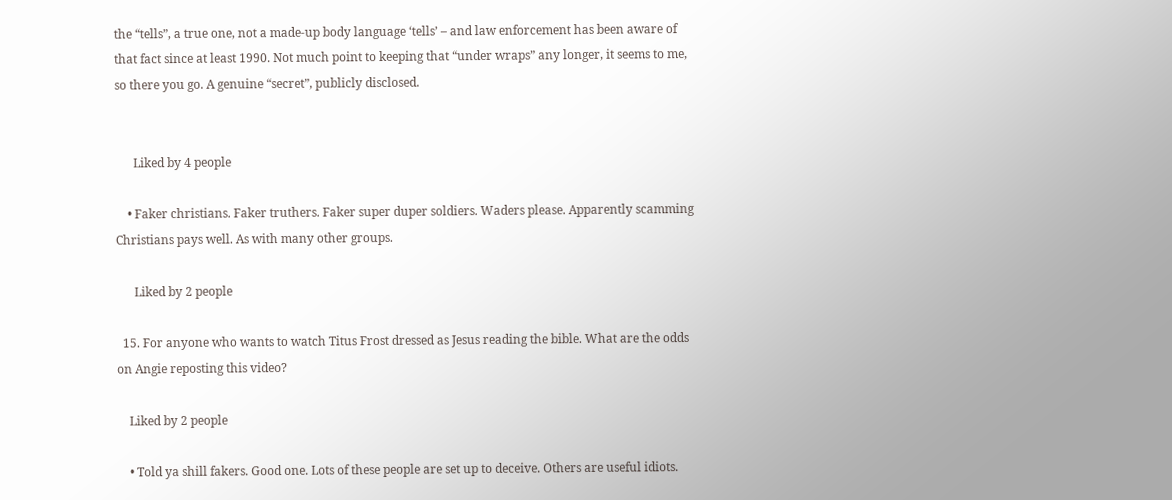the “tells”, a true one, not a made-up body language ‘tells’ – and law enforcement has been aware of that fact since at least 1990. Not much point to keeping that “under wraps” any longer, it seems to me, so there you go. A genuine “secret”, publicly disclosed.


      Liked by 4 people

    • Faker christians. Faker truthers. Faker super duper soldiers. Waders please. Apparently scamming Christians pays well. As with many other groups.

      Liked by 2 people

  15. For anyone who wants to watch Titus Frost dressed as Jesus reading the bible. What are the odds on Angie reposting this video?

    Liked by 2 people

    • Told ya shill fakers. Good one. Lots of these people are set up to deceive. Others are useful idiots.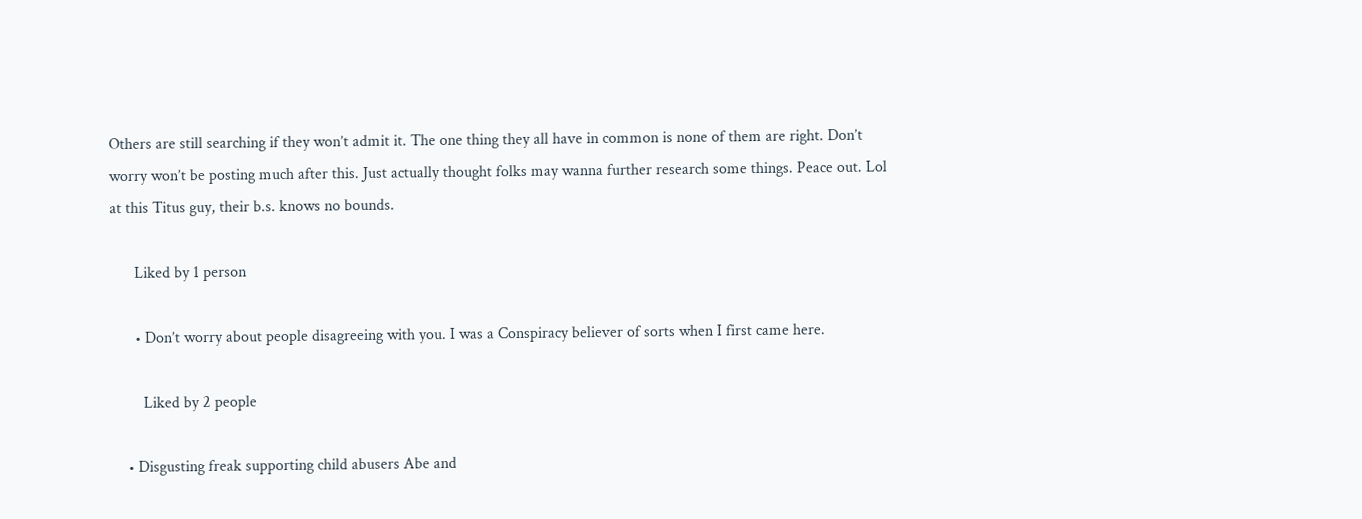Others are still searching if they won’t admit it. The one thing they all have in common is none of them are right. Don’t worry won’t be posting much after this. Just actually thought folks may wanna further research some things. Peace out. Lol at this Titus guy, their b.s. knows no bounds.

      Liked by 1 person

      • Don’t worry about people disagreeing with you. I was a Conspiracy believer of sorts when I first came here.

        Liked by 2 people

    • Disgusting freak supporting child abusers Abe and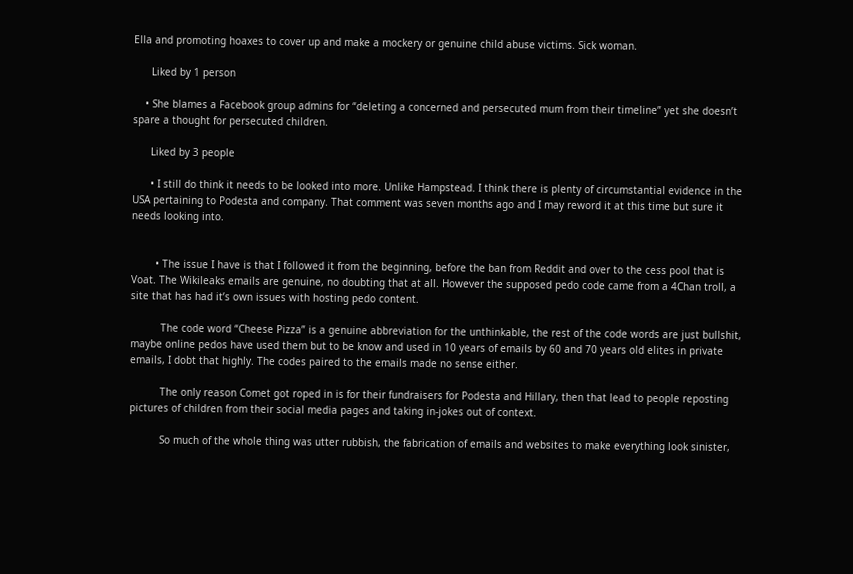Ella and promoting hoaxes to cover up and make a mockery or genuine child abuse victims. Sick woman.

      Liked by 1 person

    • She blames a Facebook group admins for “deleting a concerned and persecuted mum from their timeline” yet she doesn’t spare a thought for persecuted children.

      Liked by 3 people

      • I still do think it needs to be looked into more. Unlike Hampstead. I think there is plenty of circumstantial evidence in the USA pertaining to Podesta and company. That comment was seven months ago and I may reword it at this time but sure it needs looking into.


        • The issue I have is that I followed it from the beginning, before the ban from Reddit and over to the cess pool that is Voat. The Wikileaks emails are genuine, no doubting that at all. However the supposed pedo code came from a 4Chan troll, a site that has had it’s own issues with hosting pedo content.

          The code word “Cheese Pizza” is a genuine abbreviation for the unthinkable, the rest of the code words are just bullshit, maybe online pedos have used them but to be know and used in 10 years of emails by 60 and 70 years old elites in private emails, I dobt that highly. The codes paired to the emails made no sense either.

          The only reason Comet got roped in is for their fundraisers for Podesta and Hillary, then that lead to people reposting pictures of children from their social media pages and taking in-jokes out of context.

          So much of the whole thing was utter rubbish, the fabrication of emails and websites to make everything look sinister,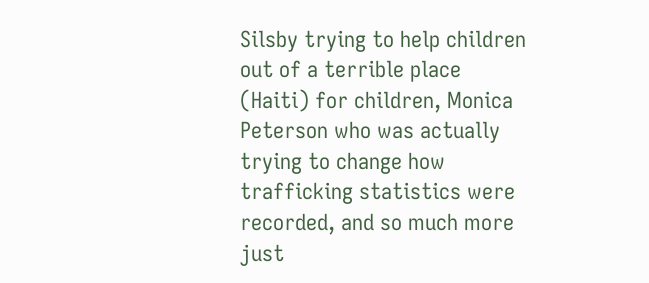Silsby trying to help children out of a terrible place (Haiti) for children, Monica Peterson who was actually trying to change how trafficking statistics were recorded, and so much more just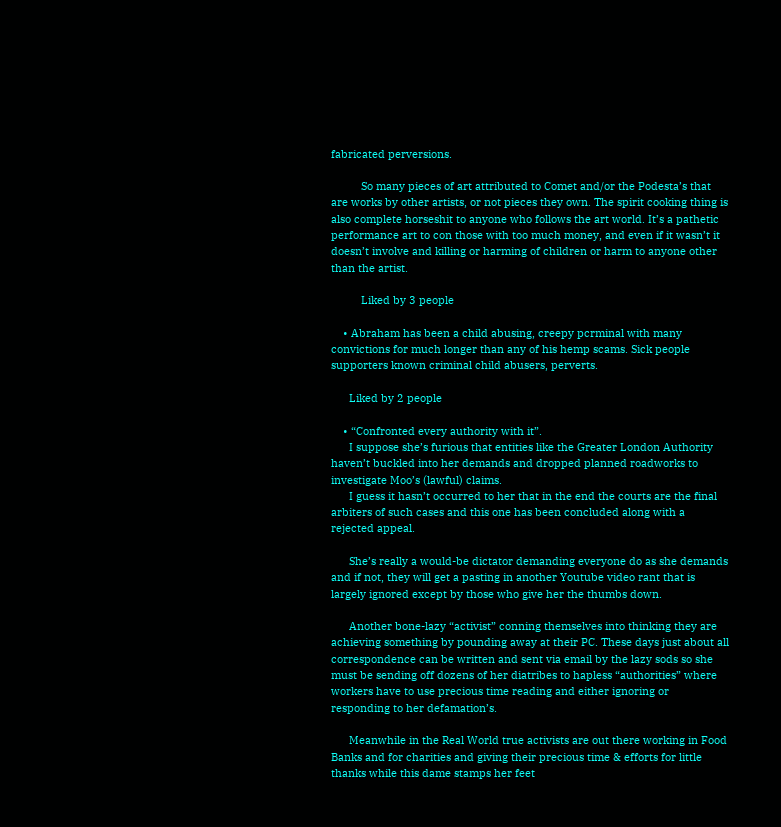fabricated perversions.

          So many pieces of art attributed to Comet and/or the Podesta’s that are works by other artists, or not pieces they own. The spirit cooking thing is also complete horseshit to anyone who follows the art world. It’s a pathetic performance art to con those with too much money, and even if it wasn’t it doesn’t involve and killing or harming of children or harm to anyone other than the artist.

          Liked by 3 people

    • Abraham has been a child abusing, creepy pcrminal with many convictions for much longer than any of his hemp scams. Sick people supporters known criminal child abusers, perverts.

      Liked by 2 people

    • “Confronted every authority with it”.
      I suppose she’s furious that entities like the Greater London Authority haven’t buckled into her demands and dropped planned roadworks to investigate Moo’s (lawful) claims.
      I guess it hasn’t occurred to her that in the end the courts are the final arbiters of such cases and this one has been concluded along with a rejected appeal.

      She’s really a would-be dictator demanding everyone do as she demands and if not, they will get a pasting in another Youtube video rant that is largely ignored except by those who give her the thumbs down.

      Another bone-lazy “activist” conning themselves into thinking they are achieving something by pounding away at their PC. These days just about all correspondence can be written and sent via email by the lazy sods so she must be sending off dozens of her diatribes to hapless “authorities” where workers have to use precious time reading and either ignoring or responding to her defamation’s.

      Meanwhile in the Real World true activists are out there working in Food Banks and for charities and giving their precious time & efforts for little thanks while this dame stamps her feet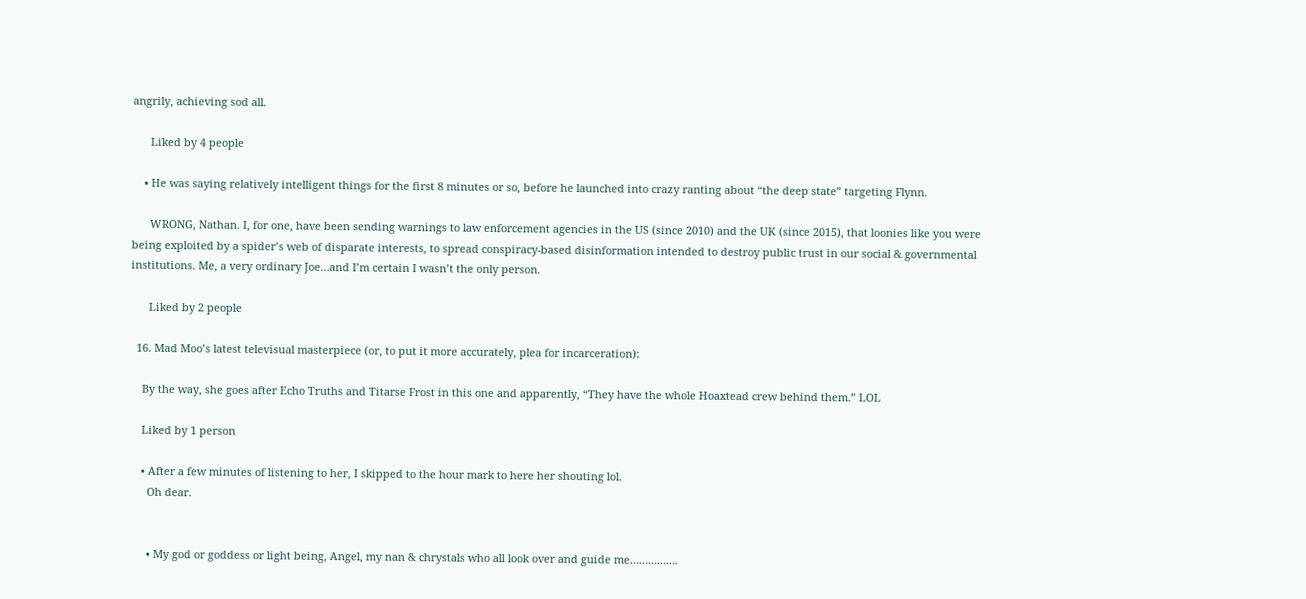angrily, achieving sod all.

      Liked by 4 people

    • He was saying relatively intelligent things for the first 8 minutes or so, before he launched into crazy ranting about “the deep state” targeting Flynn.

      WRONG, Nathan. I, for one, have been sending warnings to law enforcement agencies in the US (since 2010) and the UK (since 2015), that loonies like you were being exploited by a spider’s web of disparate interests, to spread conspiracy-based disinformation intended to destroy public trust in our social & governmental institutions. Me, a very ordinary Joe…and I’m certain I wasn’t the only person.

      Liked by 2 people

  16. Mad Moo’s latest televisual masterpiece (or, to put it more accurately, plea for incarceration):

    By the way, she goes after Echo Truths and Titarse Frost in this one and apparently, “They have the whole Hoaxtead crew behind them.” LOL

    Liked by 1 person

    • After a few minutes of listening to her, I skipped to the hour mark to here her shouting lol.
      Oh dear.


      • My god or goddess or light being, Angel, my nan & chrystals who all look over and guide me…………….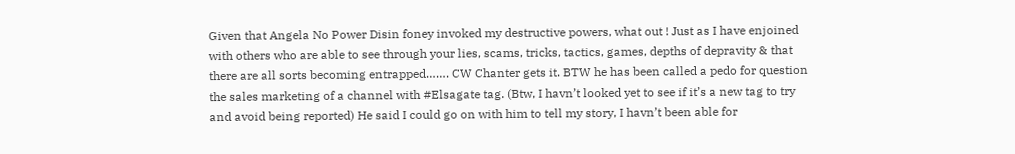Given that Angela No Power Disin foney invoked my destructive powers, what out ! Just as I have enjoined with others who are able to see through your lies, scams, tricks, tactics, games, depths of depravity & that there are all sorts becoming entrapped……. CW Chanter gets it. BTW he has been called a pedo for question the sales marketing of a channel with #Elsagate tag. (Btw, I havn’t looked yet to see if it’s a new tag to try and avoid being reported) He said I could go on with him to tell my story, I havn’t been able for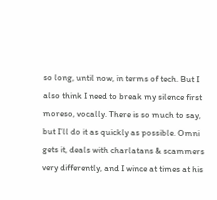so long, until now, in terms of tech. But I also think I need to break my silence first moreso, vocally. There is so much to say, but I’ll do it as quickly as possible. Omni gets it, deals with charlatans & scammers very differently, and I wince at times at his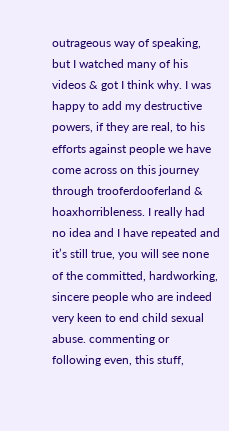outrageous way of speaking, but I watched many of his videos & got I think why. I was happy to add my destructive powers, if they are real, to his efforts against people we have come across on this journey through trooferdooferland & hoaxhorribleness. I really had no idea and I have repeated and it’s still true, you will see none of the committed, hardworking, sincere people who are indeed very keen to end child sexual abuse. commenting or following even, this stuff,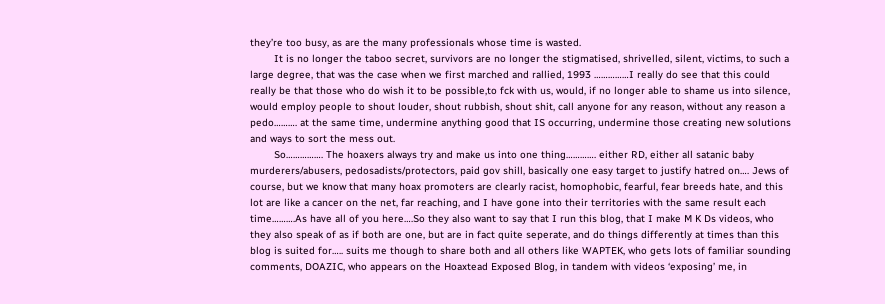they’re too busy, as are the many professionals whose time is wasted.
        It is no longer the taboo secret, survivors are no longer the stigmatised, shrivelled, silent, victims, to such a large degree, that was the case when we first marched and rallied, 1993 ……………I really do see that this could really be that those who do wish it to be possible,to fck with us, would, if no longer able to shame us into silence, would employ people to shout louder, shout rubbish, shout shit, call anyone for any reason, without any reason a pedo………. at the same time, undermine anything good that IS occurring, undermine those creating new solutions and ways to sort the mess out.
        So……………. The hoaxers always try and make us into one thing…………. either RD, either all satanic baby murderers/abusers, pedosadists/protectors, paid gov shill, basically one easy target to justify hatred on…. Jews of course, but we know that many hoax promoters are clearly racist, homophobic, fearful, fear breeds hate, and this lot are like a cancer on the net, far reaching, and I have gone into their territories with the same result each time……….As have all of you here….So they also want to say that I run this blog, that I make M K Ds videos, who they also speak of as if both are one, but are in fact quite seperate, and do things differently at times than this blog is suited for….. suits me though to share both and all others like WAPTEK, who gets lots of familiar sounding comments, DOAZIC, who appears on the Hoaxtead Exposed Blog, in tandem with videos ‘exposing’ me, in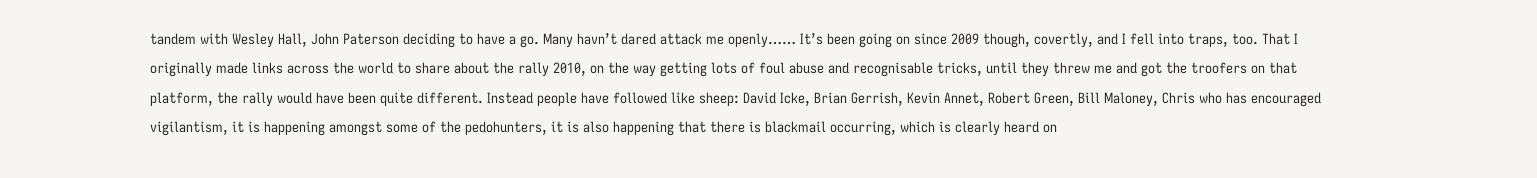tandem with Wesley Hall, John Paterson deciding to have a go. Many havn’t dared attack me openly…… It’s been going on since 2009 though, covertly, and I fell into traps, too. That I originally made links across the world to share about the rally 2010, on the way getting lots of foul abuse and recognisable tricks, until they threw me and got the troofers on that platform, the rally would have been quite different. Instead people have followed like sheep: David Icke, Brian Gerrish, Kevin Annet, Robert Green, Bill Maloney, Chris who has encouraged vigilantism, it is happening amongst some of the pedohunters, it is also happening that there is blackmail occurring, which is clearly heard on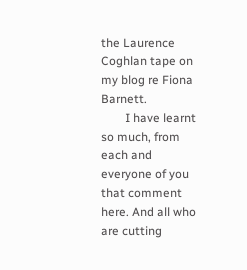the Laurence Coghlan tape on my blog re Fiona Barnett.
        I have learnt so much, from each and everyone of you that comment here. And all who are cutting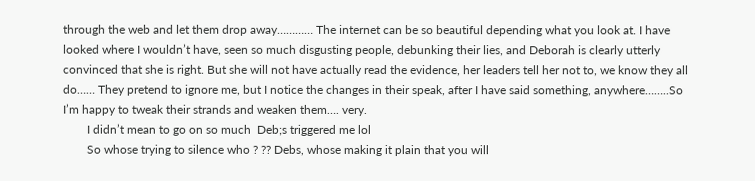through the web and let them drop away………… The internet can be so beautiful depending what you look at. I have looked where I wouldn’t have, seen so much disgusting people, debunking their lies, and Deborah is clearly utterly convinced that she is right. But she will not have actually read the evidence, her leaders tell her not to, we know they all do…… They pretend to ignore me, but I notice the changes in their speak, after I have said something, anywhere……..So I’m happy to tweak their strands and weaken them…. very.
        I didn’t mean to go on so much  Deb;s triggered me lol
        So whose trying to silence who ? ?? Debs, whose making it plain that you will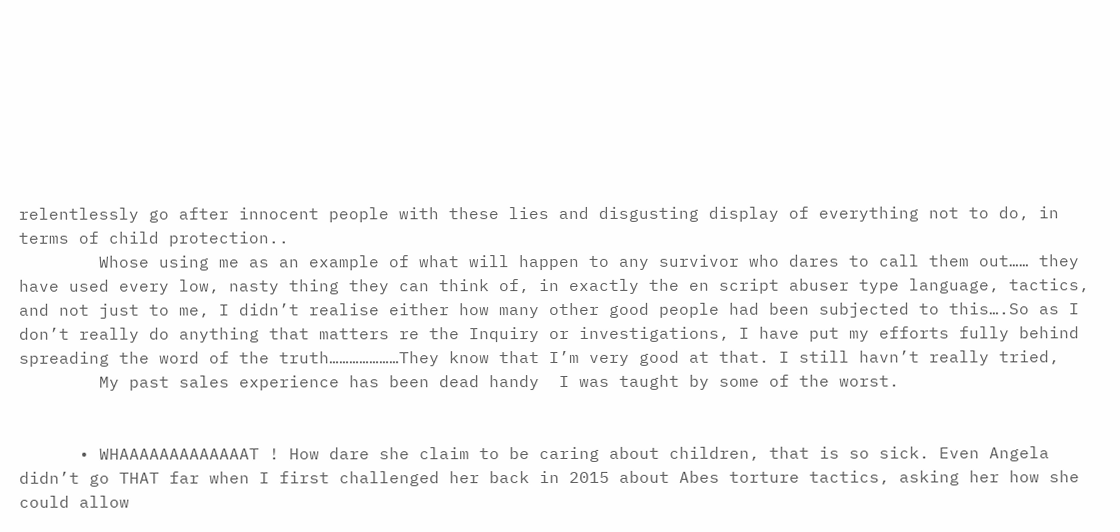relentlessly go after innocent people with these lies and disgusting display of everything not to do, in terms of child protection..
        Whose using me as an example of what will happen to any survivor who dares to call them out…… they have used every low, nasty thing they can think of, in exactly the en script abuser type language, tactics, and not just to me, I didn’t realise either how many other good people had been subjected to this….So as I don’t really do anything that matters re the Inquiry or investigations, I have put my efforts fully behind spreading the word of the truth…………………They know that I’m very good at that. I still havn’t really tried,
        My past sales experience has been dead handy  I was taught by some of the worst.


      • WHAAAAAAAAAAAAAT ! How dare she claim to be caring about children, that is so sick. Even Angela didn’t go THAT far when I first challenged her back in 2015 about Abes torture tactics, asking her how she could allow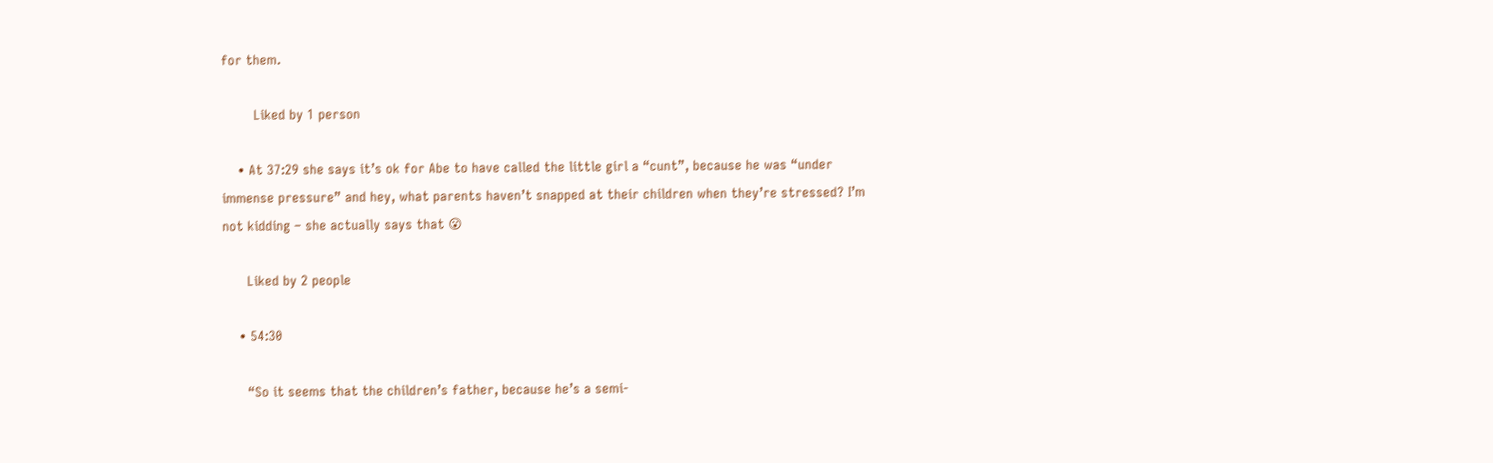for them.

        Liked by 1 person

    • At 37:29 she says it’s ok for Abe to have called the little girl a “cunt”, because he was “under immense pressure” and hey, what parents haven’t snapped at their children when they’re stressed? I’m not kidding – she actually says that 😮

      Liked by 2 people

    • 54:30

      “So it seems that the children’s father, because he’s a semi-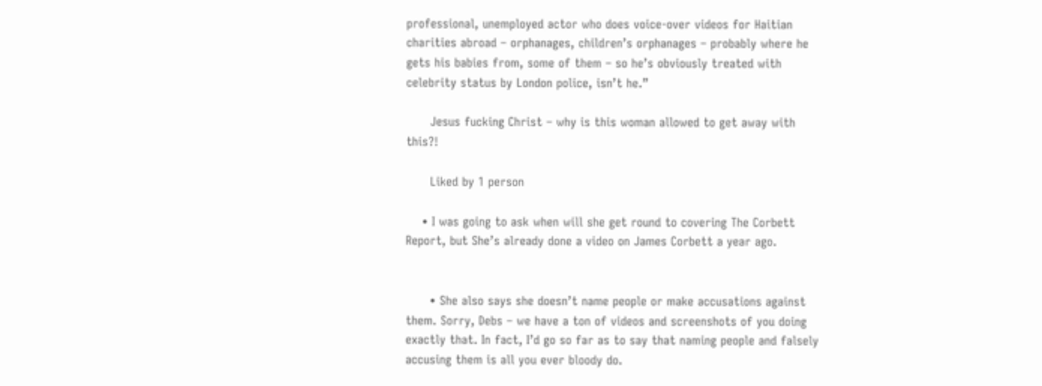professional, unemployed actor who does voice-over videos for Haitian charities abroad – orphanages, children’s orphanages – probably where he gets his babies from, some of them – so he’s obviously treated with celebrity status by London police, isn’t he.”

      Jesus fucking Christ – why is this woman allowed to get away with this?!

      Liked by 1 person

    • I was going to ask when will she get round to covering The Corbett Report, but She’s already done a video on James Corbett a year ago.


      • She also says she doesn’t name people or make accusations against them. Sorry, Debs – we have a ton of videos and screenshots of you doing exactly that. In fact, I’d go so far as to say that naming people and falsely accusing them is all you ever bloody do.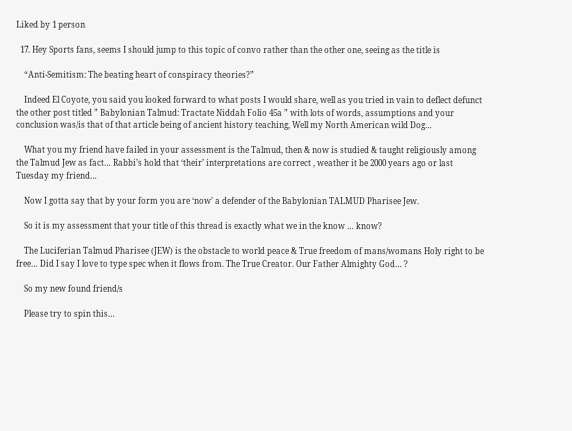Liked by 1 person

  17. Hey Sports fans, seems I should jump to this topic of convo rather than the other one, seeing as the title is

    “Anti-Semitism: The beating heart of conspiracy theories?”

    Indeed El Coyote, you said you looked forward to what posts I would share, well as you tried in vain to deflect defunct the other post titled ” Babylonian Talmud: Tractate Niddah Folio 45a ” with lots of words, assumptions and your conclusion was/is that of that article being of ancient history teaching, Well my North American wild Dog…

    What you my friend have failed in your assessment is the Talmud, then & now is studied & taught religiously among the Talmud Jew as fact… Rabbi’s hold that ‘their’ interpretations are correct , weather it be 2000 years ago or last Tuesday my friend…

    Now I gotta say that by your form you are ‘now’ a defender of the Babylonian TALMUD Pharisee Jew.

    So it is my assessment that your title of this thread is exactly what we in the know … know?

    The Luciferian Talmud Pharisee (JEW) is the obstacle to world peace & True freedom of mans/womans Holy right to be free… Did I say I love to type spec when it flows from. The True Creator. Our Father Almighty God… ?

    So my new found friend/s

    Please try to spin this…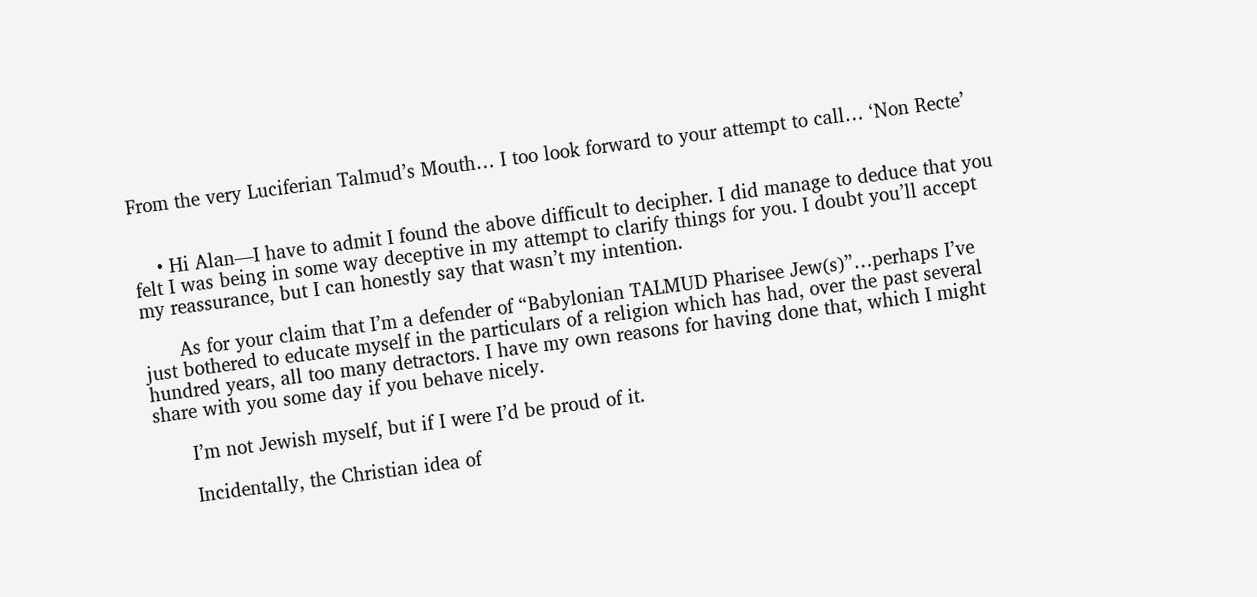From the very Luciferian Talmud’s Mouth… I too look forward to your attempt to call… ‘Non Recte’


    • Hi Alan—I have to admit I found the above difficult to decipher. I did manage to deduce that you felt I was being in some way deceptive in my attempt to clarify things for you. I doubt you’ll accept my reassurance, but I can honestly say that wasn’t my intention.

      As for your claim that I’m a defender of “Babylonian TALMUD Pharisee Jew(s)”…perhaps I’ve just bothered to educate myself in the particulars of a religion which has had, over the past several hundred years, all too many detractors. I have my own reasons for having done that, which I might share with you some day if you behave nicely.

      I’m not Jewish myself, but if I were I’d be proud of it.

      Incidentally, the Christian idea of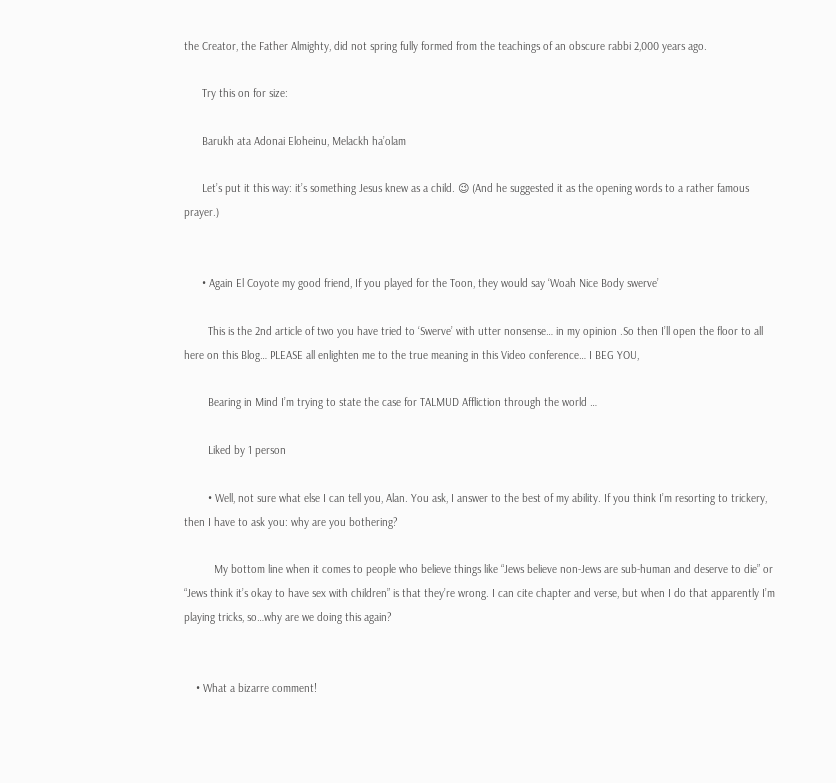the Creator, the Father Almighty, did not spring fully formed from the teachings of an obscure rabbi 2,000 years ago.

      Try this on for size:

      Barukh ata Adonai Eloheinu, Melackh ha’olam

      Let’s put it this way: it’s something Jesus knew as a child. 😉 (And he suggested it as the opening words to a rather famous prayer.)


      • Again El Coyote my good friend, If you played for the Toon, they would say ‘Woah Nice Body swerve’

        This is the 2nd article of two you have tried to ‘Swerve’ with utter nonsense… in my opinion .So then I’ll open the floor to all here on this Blog… PLEASE all enlighten me to the true meaning in this Video conference… I BEG YOU,

        Bearing in Mind I’m trying to state the case for TALMUD Affliction through the world …

        Liked by 1 person

        • Well, not sure what else I can tell you, Alan. You ask, I answer to the best of my ability. If you think I’m resorting to trickery, then I have to ask you: why are you bothering?

          My bottom line when it comes to people who believe things like “Jews believe non-Jews are sub-human and deserve to die” or “Jews think it’s okay to have sex with children” is that they’re wrong. I can cite chapter and verse, but when I do that apparently I’m playing tricks, so…why are we doing this again?


    • What a bizarre comment!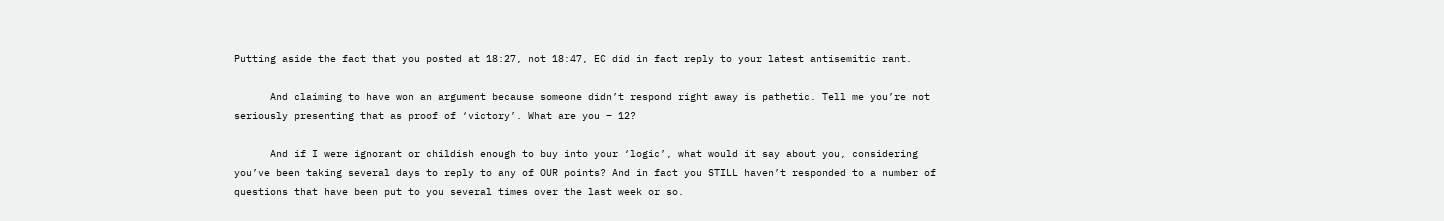Putting aside the fact that you posted at 18:27, not 18:47, EC did in fact reply to your latest antisemitic rant.

      And claiming to have won an argument because someone didn’t respond right away is pathetic. Tell me you’re not seriously presenting that as proof of ‘victory’. What are you – 12?

      And if I were ignorant or childish enough to buy into your ‘logic’, what would it say about you, considering you’ve been taking several days to reply to any of OUR points? And in fact you STILL haven’t responded to a number of questions that have been put to you several times over the last week or so.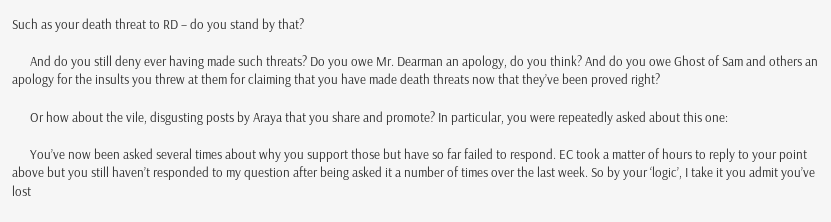Such as your death threat to RD – do you stand by that?

      And do you still deny ever having made such threats? Do you owe Mr. Dearman an apology, do you think? And do you owe Ghost of Sam and others an apology for the insults you threw at them for claiming that you have made death threats now that they’ve been proved right?

      Or how about the vile, disgusting posts by Araya that you share and promote? In particular, you were repeatedly asked about this one:

      You’ve now been asked several times about why you support those but have so far failed to respond. EC took a matter of hours to reply to your point above but you still haven’t responded to my question after being asked it a number of times over the last week. So by your ‘logic’, I take it you admit you’ve lost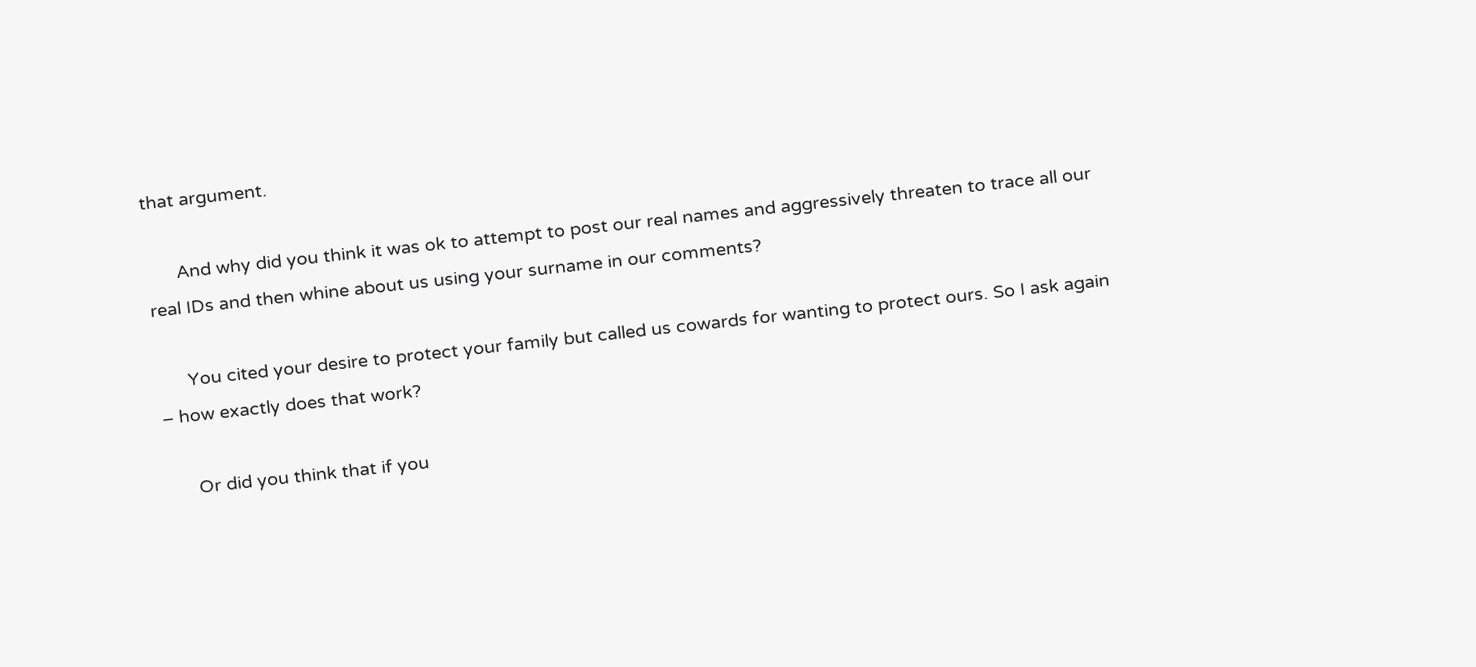that argument.

      And why did you think it was ok to attempt to post our real names and aggressively threaten to trace all our real IDs and then whine about us using your surname in our comments?

      You cited your desire to protect your family but called us cowards for wanting to protect ours. So I ask again – how exactly does that work?

      Or did you think that if you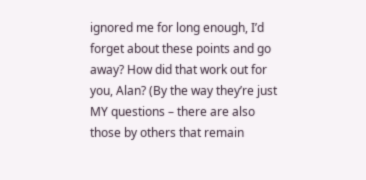ignored me for long enough, I’d forget about these points and go away? How did that work out for you, Alan? (By the way they’re just MY questions – there are also those by others that remain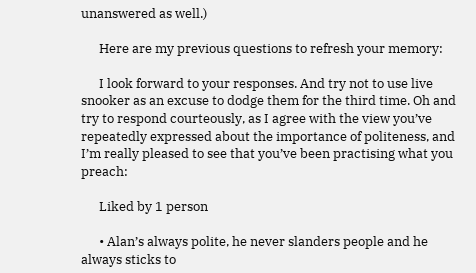unanswered as well.)

      Here are my previous questions to refresh your memory:

      I look forward to your responses. And try not to use live snooker as an excuse to dodge them for the third time. Oh and try to respond courteously, as I agree with the view you’ve repeatedly expressed about the importance of politeness, and I’m really pleased to see that you’ve been practising what you preach:

      Liked by 1 person

      • Alan’s always polite, he never slanders people and he always sticks to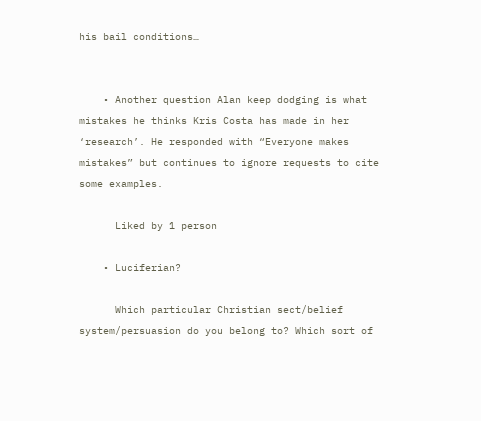his bail conditions…


    • Another question Alan keep dodging is what mistakes he thinks Kris Costa has made in her ‘research’. He responded with “Everyone makes mistakes” but continues to ignore requests to cite some examples.

      Liked by 1 person

    • Luciferian?

      Which particular Christian sect/belief system/persuasion do you belong to? Which sort of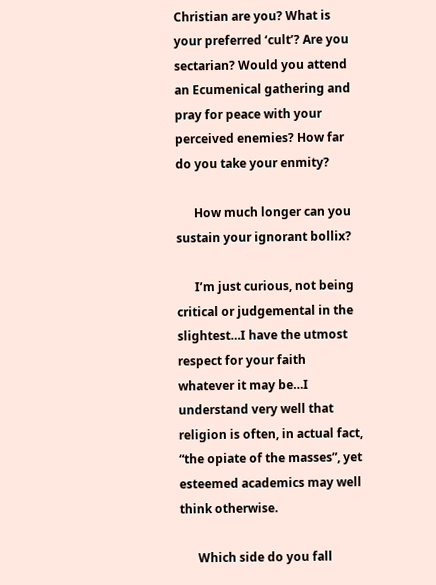Christian are you? What is your preferred ‘cult’? Are you sectarian? Would you attend an Ecumenical gathering and pray for peace with your perceived enemies? How far do you take your enmity?

      How much longer can you sustain your ignorant bollix?

      I’m just curious, not being critical or judgemental in the slightest…I have the utmost respect for your faith whatever it may be…I understand very well that religion is often, in actual fact, “the opiate of the masses”, yet esteemed academics may well think otherwise.

      Which side do you fall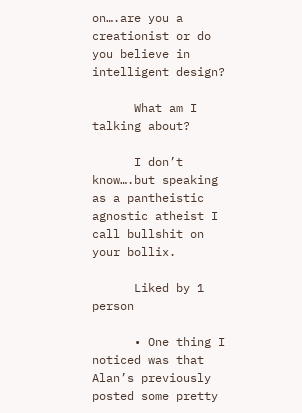on….are you a creationist or do you believe in intelligent design?

      What am I talking about?

      I don’t know….but speaking as a pantheistic agnostic atheist I call bullshit on your bollix.

      Liked by 1 person

      • One thing I noticed was that Alan’s previously posted some pretty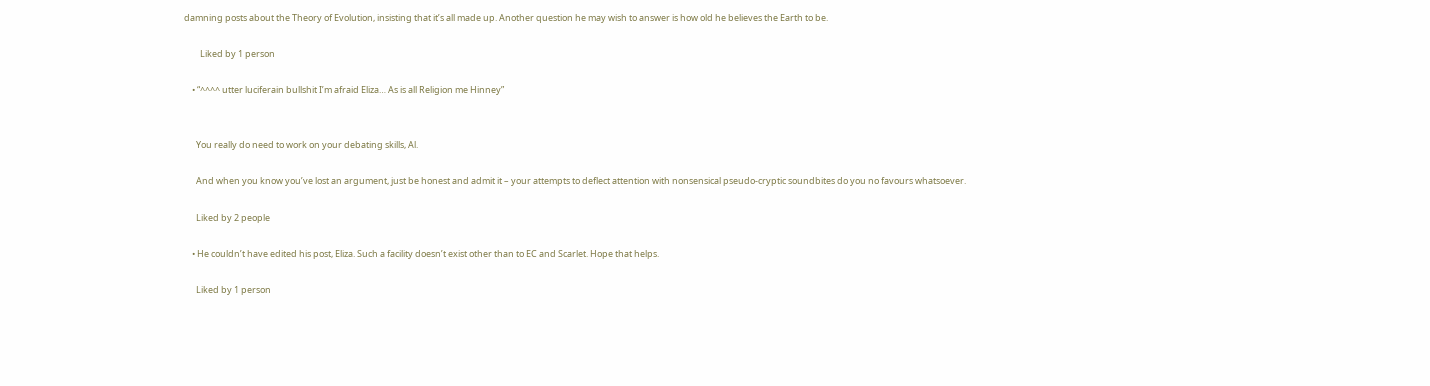damning posts about the Theory of Evolution, insisting that it’s all made up. Another question he may wish to answer is how old he believes the Earth to be.

        Liked by 1 person

    • “^^^^ utter luciferain bullshit I’m afraid Eliza… As is all Religion me Hinney”


      You really do need to work on your debating skills, Al.

      And when you know you’ve lost an argument, just be honest and admit it – your attempts to deflect attention with nonsensical pseudo-cryptic soundbites do you no favours whatsoever.

      Liked by 2 people

    • He couldn’t have edited his post, Eliza. Such a facility doesn’t exist other than to EC and Scarlet. Hope that helps.

      Liked by 1 person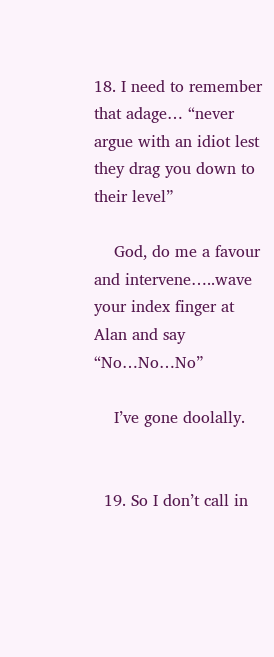18. I need to remember that adage… “never argue with an idiot lest they drag you down to their level”

    God, do me a favour and intervene…..wave your index finger at Alan and say “No…No…No”

    I’ve gone doolally.


  19. So I don’t call in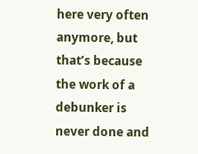here very often anymore, but that’s because the work of a debunker is never done and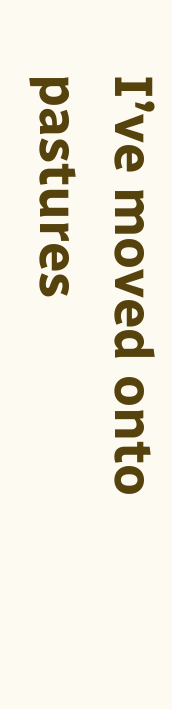I’ve moved onto pastures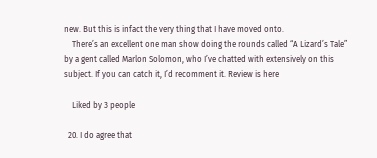new. But this is infact the very thing that I have moved onto.
    There’s an excellent one man show doing the rounds called “A Lizard’s Tale” by a gent called Marlon Solomon, who I’ve chatted with extensively on this subject. If you can catch it, I’d recomment it. Review is here

    Liked by 3 people

  20. I do agree that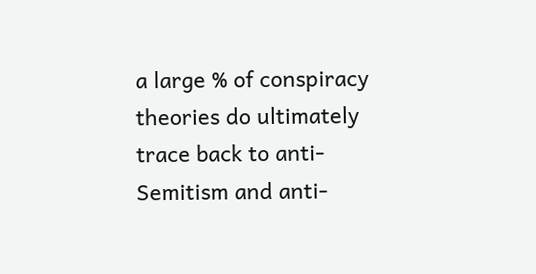a large % of conspiracy theories do ultimately trace back to anti-Semitism and anti-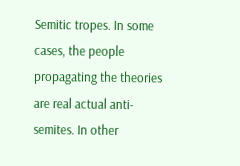Semitic tropes. In some cases, the people propagating the theories are real actual anti-semites. In other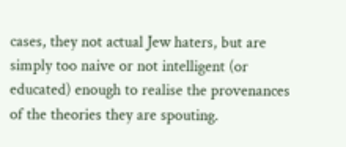cases, they not actual Jew haters, but are simply too naive or not intelligent (or educated) enough to realise the provenances of the theories they are spouting.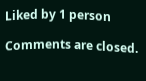Liked by 1 person

Comments are closed.